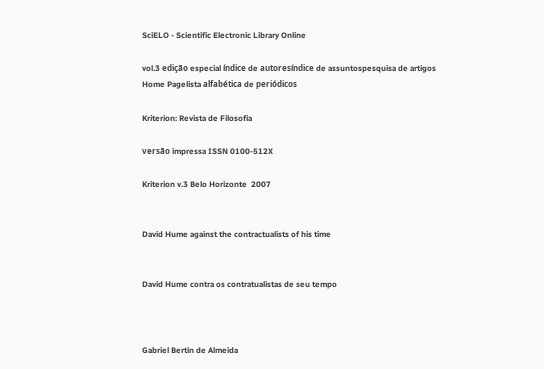SciELO - Scientific Electronic Library Online

vol.3 edição especial índice de autoresíndice de assuntospesquisa de artigos
Home Pagelista alfabética de periódicos

Kriterion: Revista de Filosofia

versão impressa ISSN 0100-512X

Kriterion v.3 Belo Horizonte  2007


David Hume against the contractualists of his time


David Hume contra os contratualistas de seu tempo



Gabriel Bertin de Almeida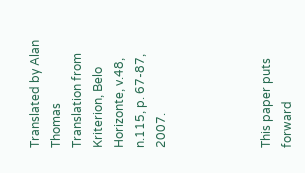Translated by Alan Thomas
Translation from Kriterion, Belo Horizonte, v.48, n.115, p. 67-87, 2007.




This paper puts forward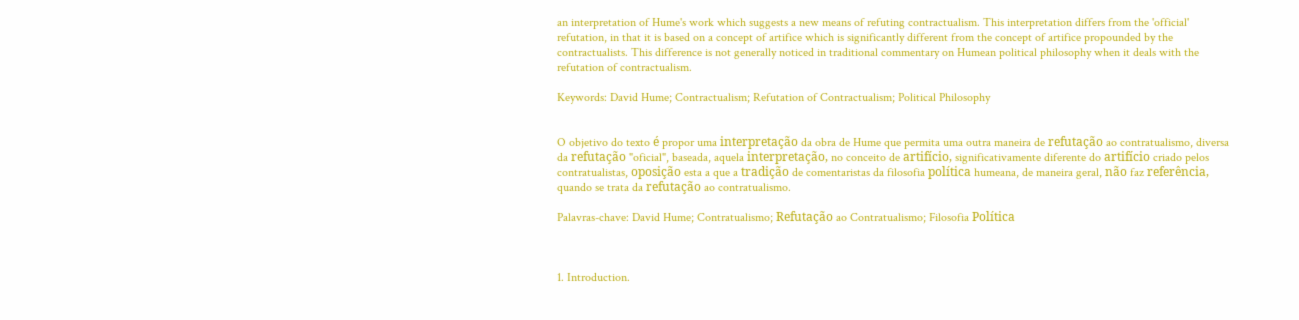an interpretation of Hume's work which suggests a new means of refuting contractualism. This interpretation differs from the 'official' refutation, in that it is based on a concept of artifice which is significantly different from the concept of artifice propounded by the contractualists. This difference is not generally noticed in traditional commentary on Humean political philosophy when it deals with the refutation of contractualism.

Keywords: David Hume; Contractualism; Refutation of Contractualism; Political Philosophy


O objetivo do texto é propor uma interpretação da obra de Hume que permita uma outra maneira de refutação ao contratualismo, diversa da refutação "oficial", baseada, aquela interpretação, no conceito de artifício, significativamente diferente do artifício criado pelos contratualistas, oposição esta a que a tradição de comentaristas da filosofia política humeana, de maneira geral, não faz referência, quando se trata da refutação ao contratualismo.

Palavras-chave: David Hume; Contratualismo; Refutação ao Contratualismo; Filosofia Política



1. Introduction.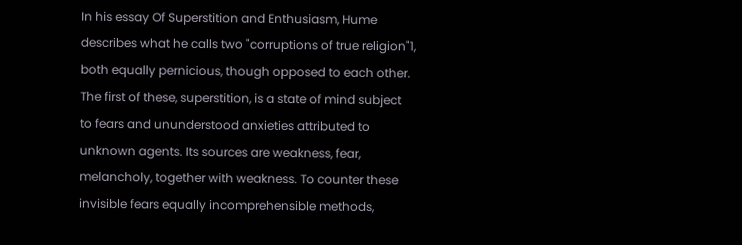In his essay Of Superstition and Enthusiasm, Hume describes what he calls two "corruptions of true religion"1, both equally pernicious, though opposed to each other. The first of these, superstition, is a state of mind subject to fears and ununderstood anxieties attributed to unknown agents. Its sources are weakness, fear, melancholy, together with weakness. To counter these invisible fears equally incomprehensible methods,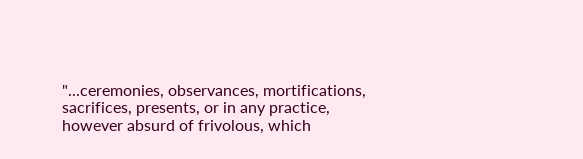"...ceremonies, observances, mortifications, sacrifices, presents, or in any practice, however absurd of frivolous, which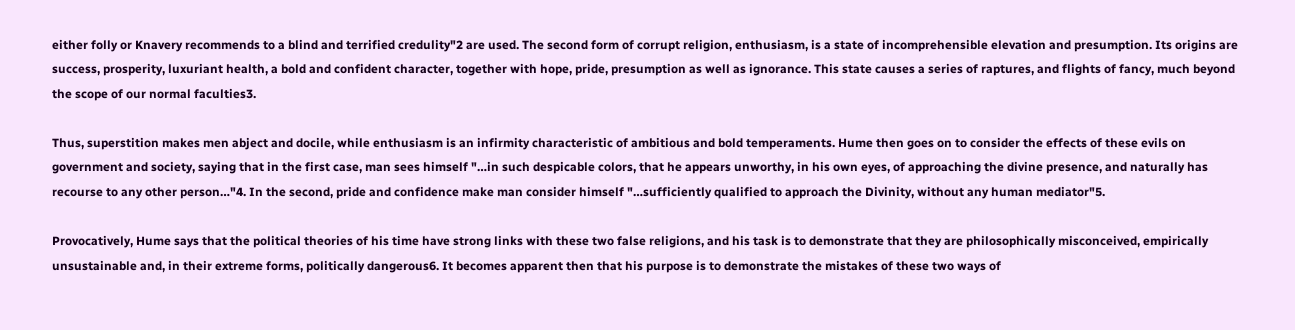either folly or Knavery recommends to a blind and terrified credulity"2 are used. The second form of corrupt religion, enthusiasm, is a state of incomprehensible elevation and presumption. Its origins are success, prosperity, luxuriant health, a bold and confident character, together with hope, pride, presumption as well as ignorance. This state causes a series of raptures, and flights of fancy, much beyond the scope of our normal faculties3.

Thus, superstition makes men abject and docile, while enthusiasm is an infirmity characteristic of ambitious and bold temperaments. Hume then goes on to consider the effects of these evils on government and society, saying that in the first case, man sees himself "…in such despicable colors, that he appears unworthy, in his own eyes, of approaching the divine presence, and naturally has recourse to any other person…"4. In the second, pride and confidence make man consider himself "…sufficiently qualified to approach the Divinity, without any human mediator"5.

Provocatively, Hume says that the political theories of his time have strong links with these two false religions, and his task is to demonstrate that they are philosophically misconceived, empirically unsustainable and, in their extreme forms, politically dangerous6. It becomes apparent then that his purpose is to demonstrate the mistakes of these two ways of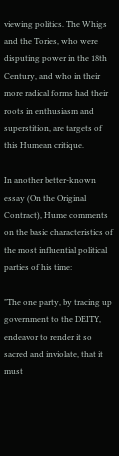viewing politics. The Whigs and the Tories, who were disputing power in the 18th Century, and who in their more radical forms had their roots in enthusiasm and superstition, are targets of this Humean critique.

In another better-known essay (On the Original Contract), Hume comments on the basic characteristics of the most influential political parties of his time:

"The one party, by tracing up government to the DEITY, endeavor to render it so sacred and inviolate, that it must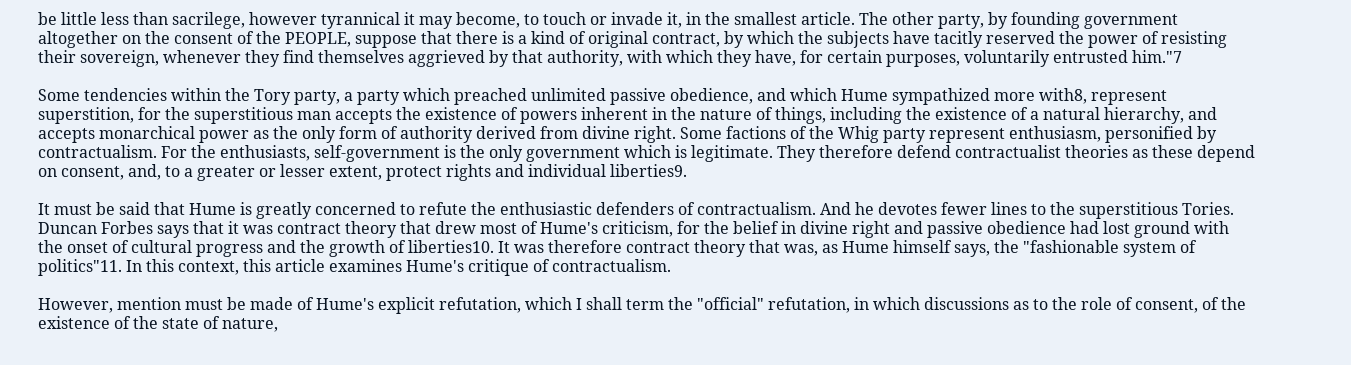be little less than sacrilege, however tyrannical it may become, to touch or invade it, in the smallest article. The other party, by founding government altogether on the consent of the PEOPLE, suppose that there is a kind of original contract, by which the subjects have tacitly reserved the power of resisting their sovereign, whenever they find themselves aggrieved by that authority, with which they have, for certain purposes, voluntarily entrusted him."7

Some tendencies within the Tory party, a party which preached unlimited passive obedience, and which Hume sympathized more with8, represent superstition, for the superstitious man accepts the existence of powers inherent in the nature of things, including the existence of a natural hierarchy, and accepts monarchical power as the only form of authority derived from divine right. Some factions of the Whig party represent enthusiasm, personified by contractualism. For the enthusiasts, self-government is the only government which is legitimate. They therefore defend contractualist theories as these depend on consent, and, to a greater or lesser extent, protect rights and individual liberties9.

It must be said that Hume is greatly concerned to refute the enthusiastic defenders of contractualism. And he devotes fewer lines to the superstitious Tories. Duncan Forbes says that it was contract theory that drew most of Hume's criticism, for the belief in divine right and passive obedience had lost ground with the onset of cultural progress and the growth of liberties10. It was therefore contract theory that was, as Hume himself says, the "fashionable system of politics"11. In this context, this article examines Hume's critique of contractualism.

However, mention must be made of Hume's explicit refutation, which I shall term the "official" refutation, in which discussions as to the role of consent, of the existence of the state of nature,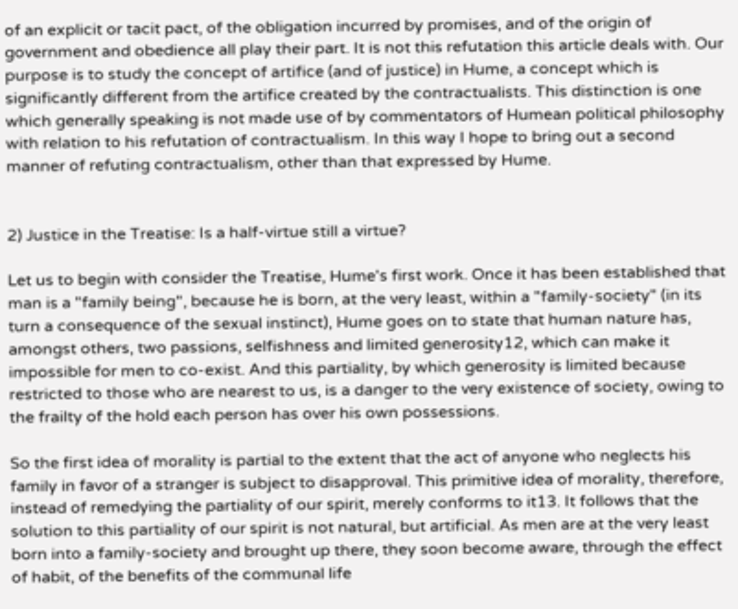of an explicit or tacit pact, of the obligation incurred by promises, and of the origin of government and obedience all play their part. It is not this refutation this article deals with. Our purpose is to study the concept of artifice (and of justice) in Hume, a concept which is significantly different from the artifice created by the contractualists. This distinction is one which generally speaking is not made use of by commentators of Humean political philosophy with relation to his refutation of contractualism. In this way I hope to bring out a second manner of refuting contractualism, other than that expressed by Hume.


2) Justice in the Treatise: Is a half-virtue still a virtue?

Let us to begin with consider the Treatise, Hume's first work. Once it has been established that man is a "family being", because he is born, at the very least, within a "family-society" (in its turn a consequence of the sexual instinct), Hume goes on to state that human nature has, amongst others, two passions, selfishness and limited generosity12, which can make it impossible for men to co-exist. And this partiality, by which generosity is limited because restricted to those who are nearest to us, is a danger to the very existence of society, owing to the frailty of the hold each person has over his own possessions.

So the first idea of morality is partial to the extent that the act of anyone who neglects his family in favor of a stranger is subject to disapproval. This primitive idea of morality, therefore, instead of remedying the partiality of our spirit, merely conforms to it13. It follows that the solution to this partiality of our spirit is not natural, but artificial. As men are at the very least born into a family-society and brought up there, they soon become aware, through the effect of habit, of the benefits of the communal life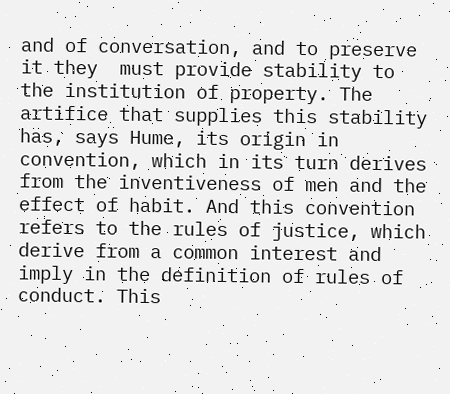and of conversation, and to preserve it they  must provide stability to the institution of property. The artifice that supplies this stability has, says Hume, its origin in convention, which in its turn derives from the inventiveness of men and the effect of habit. And this convention refers to the rules of justice, which derive from a common interest and imply in the definition of rules of conduct. This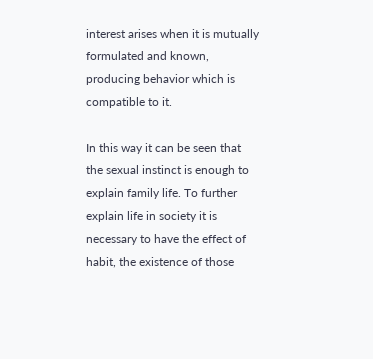interest arises when it is mutually formulated and known, producing behavior which is compatible to it.

In this way it can be seen that the sexual instinct is enough to explain family life. To further explain life in society it is necessary to have the effect of habit, the existence of those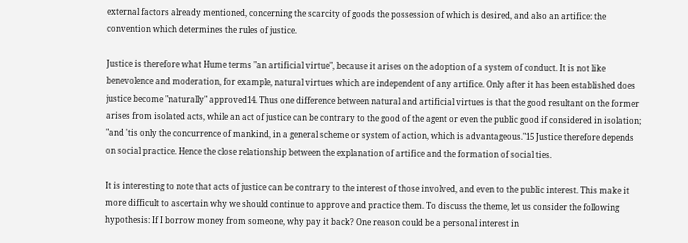external factors already mentioned, concerning the scarcity of goods the possession of which is desired, and also an artifice: the convention which determines the rules of justice.

Justice is therefore what Hume terms "an artificial virtue", because it arises on the adoption of a system of conduct. It is not like benevolence and moderation, for example, natural virtues which are independent of any artifice. Only after it has been established does justice become "naturally" approved14. Thus one difference between natural and artificial virtues is that the good resultant on the former arises from isolated acts, while an act of justice can be contrary to the good of the agent or even the public good if considered in isolation; "and 'tis only the concurrence of mankind, in a general scheme or system of action, which is advantageous."15 Justice therefore depends on social practice. Hence the close relationship between the explanation of artifice and the formation of social ties.

It is interesting to note that acts of justice can be contrary to the interest of those involved, and even to the public interest. This make it more difficult to ascertain why we should continue to approve and practice them. To discuss the theme, let us consider the following hypothesis: If I borrow money from someone, why pay it back? One reason could be a personal interest in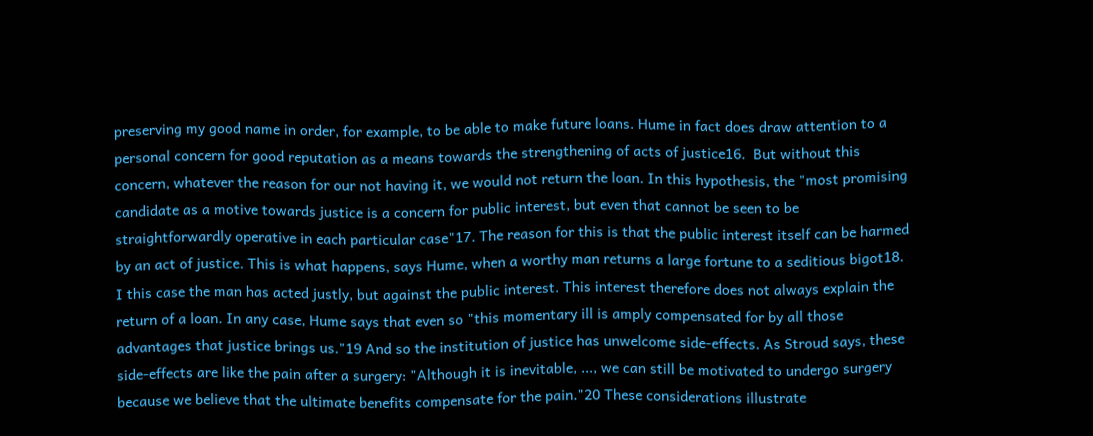preserving my good name in order, for example, to be able to make future loans. Hume in fact does draw attention to a personal concern for good reputation as a means towards the strengthening of acts of justice16.  But without this concern, whatever the reason for our not having it, we would not return the loan. In this hypothesis, the "most promising candidate as a motive towards justice is a concern for public interest, but even that cannot be seen to be straightforwardly operative in each particular case"17. The reason for this is that the public interest itself can be harmed by an act of justice. This is what happens, says Hume, when a worthy man returns a large fortune to a seditious bigot18. I this case the man has acted justly, but against the public interest. This interest therefore does not always explain the return of a loan. In any case, Hume says that even so "this momentary ill is amply compensated for by all those advantages that justice brings us."19 And so the institution of justice has unwelcome side-effects. As Stroud says, these side-effects are like the pain after a surgery: "Although it is inevitable, ..., we can still be motivated to undergo surgery because we believe that the ultimate benefits compensate for the pain."20 These considerations illustrate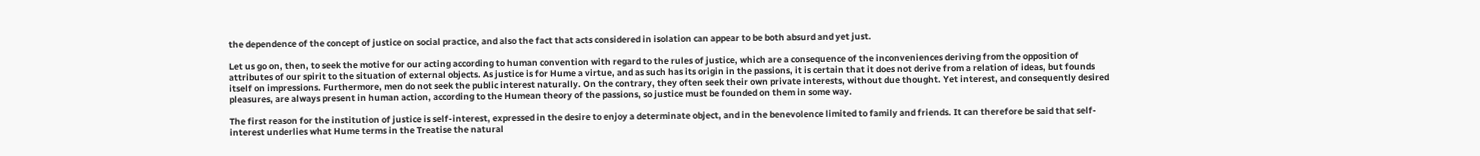the dependence of the concept of justice on social practice, and also the fact that acts considered in isolation can appear to be both absurd and yet just.

Let us go on, then, to seek the motive for our acting according to human convention with regard to the rules of justice, which are a consequence of the inconveniences deriving from the opposition of attributes of our spirit to the situation of external objects. As justice is for Hume a virtue, and as such has its origin in the passions, it is certain that it does not derive from a relation of ideas, but founds itself on impressions. Furthermore, men do not seek the public interest naturally. On the contrary, they often seek their own private interests, without due thought. Yet interest, and consequently desired pleasures, are always present in human action, according to the Humean theory of the passions, so justice must be founded on them in some way.

The first reason for the institution of justice is self-interest, expressed in the desire to enjoy a determinate object, and in the benevolence limited to family and friends. It can therefore be said that self-interest underlies what Hume terms in the Treatise the natural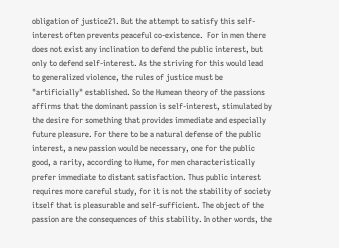obligation of justice21. But the attempt to satisfy this self-interest often prevents peaceful co-existence.  For in men there does not exist any inclination to defend the public interest, but only to defend self-interest. As the striving for this would lead to generalized violence, the rules of justice must be "artificially" established. So the Humean theory of the passions affirms that the dominant passion is self-interest, stimulated by the desire for something that provides immediate and especially future pleasure. For there to be a natural defense of the public interest, a new passion would be necessary, one for the public good, a rarity, according to Hume, for men characteristically prefer immediate to distant satisfaction. Thus public interest requires more careful study, for it is not the stability of society itself that is pleasurable and self-sufficient. The object of the passion are the consequences of this stability. In other words, the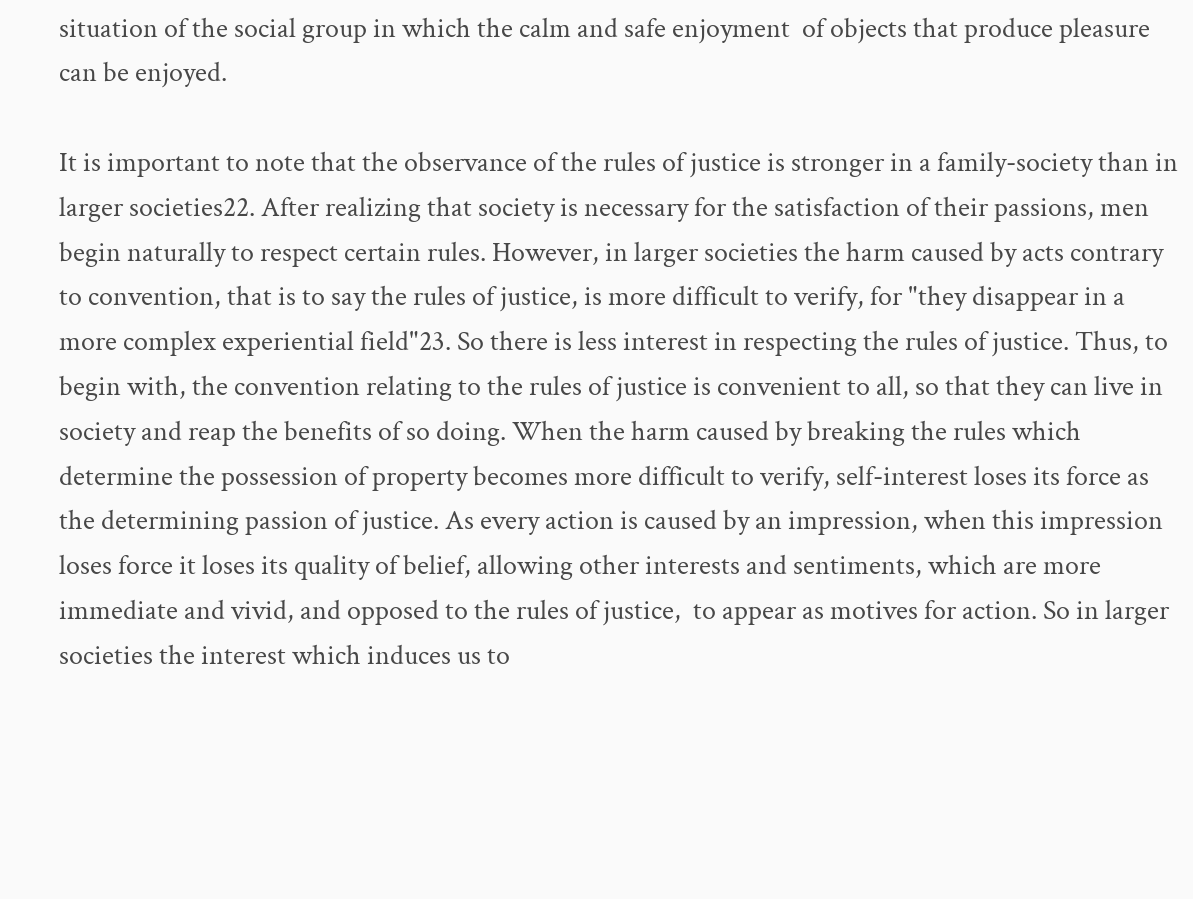situation of the social group in which the calm and safe enjoyment  of objects that produce pleasure can be enjoyed.

It is important to note that the observance of the rules of justice is stronger in a family-society than in larger societies22. After realizing that society is necessary for the satisfaction of their passions, men begin naturally to respect certain rules. However, in larger societies the harm caused by acts contrary to convention, that is to say the rules of justice, is more difficult to verify, for "they disappear in a more complex experiential field"23. So there is less interest in respecting the rules of justice. Thus, to begin with, the convention relating to the rules of justice is convenient to all, so that they can live in society and reap the benefits of so doing. When the harm caused by breaking the rules which determine the possession of property becomes more difficult to verify, self-interest loses its force as the determining passion of justice. As every action is caused by an impression, when this impression loses force it loses its quality of belief, allowing other interests and sentiments, which are more immediate and vivid, and opposed to the rules of justice,  to appear as motives for action. So in larger societies the interest which induces us to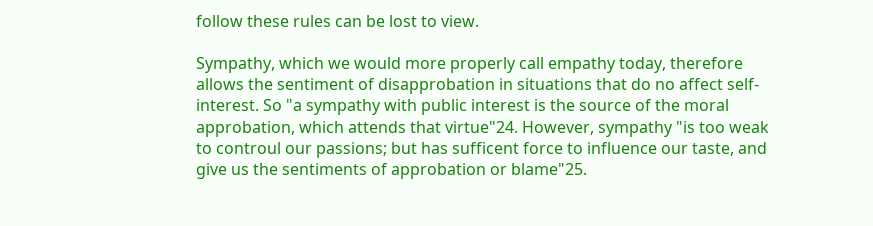follow these rules can be lost to view.

Sympathy, which we would more properly call empathy today, therefore allows the sentiment of disapprobation in situations that do no affect self-interest. So "a sympathy with public interest is the source of the moral approbation, which attends that virtue"24. However, sympathy "is too weak to controul our passions; but has sufficent force to influence our taste, and give us the sentiments of approbation or blame"25.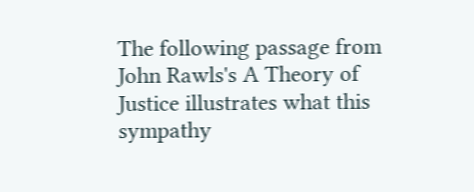The following passage from John Rawls's A Theory of Justice illustrates what this sympathy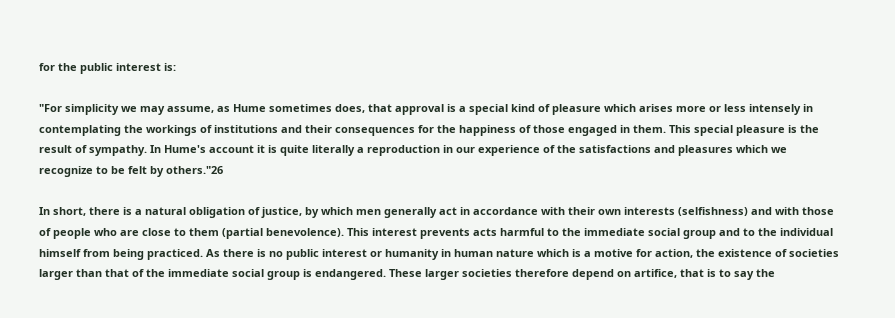for the public interest is:

"For simplicity we may assume, as Hume sometimes does, that approval is a special kind of pleasure which arises more or less intensely in contemplating the workings of institutions and their consequences for the happiness of those engaged in them. This special pleasure is the result of sympathy. In Hume's account it is quite literally a reproduction in our experience of the satisfactions and pleasures which we recognize to be felt by others."26

In short, there is a natural obligation of justice, by which men generally act in accordance with their own interests (selfishness) and with those of people who are close to them (partial benevolence). This interest prevents acts harmful to the immediate social group and to the individual himself from being practiced. As there is no public interest or humanity in human nature which is a motive for action, the existence of societies larger than that of the immediate social group is endangered. These larger societies therefore depend on artifice, that is to say the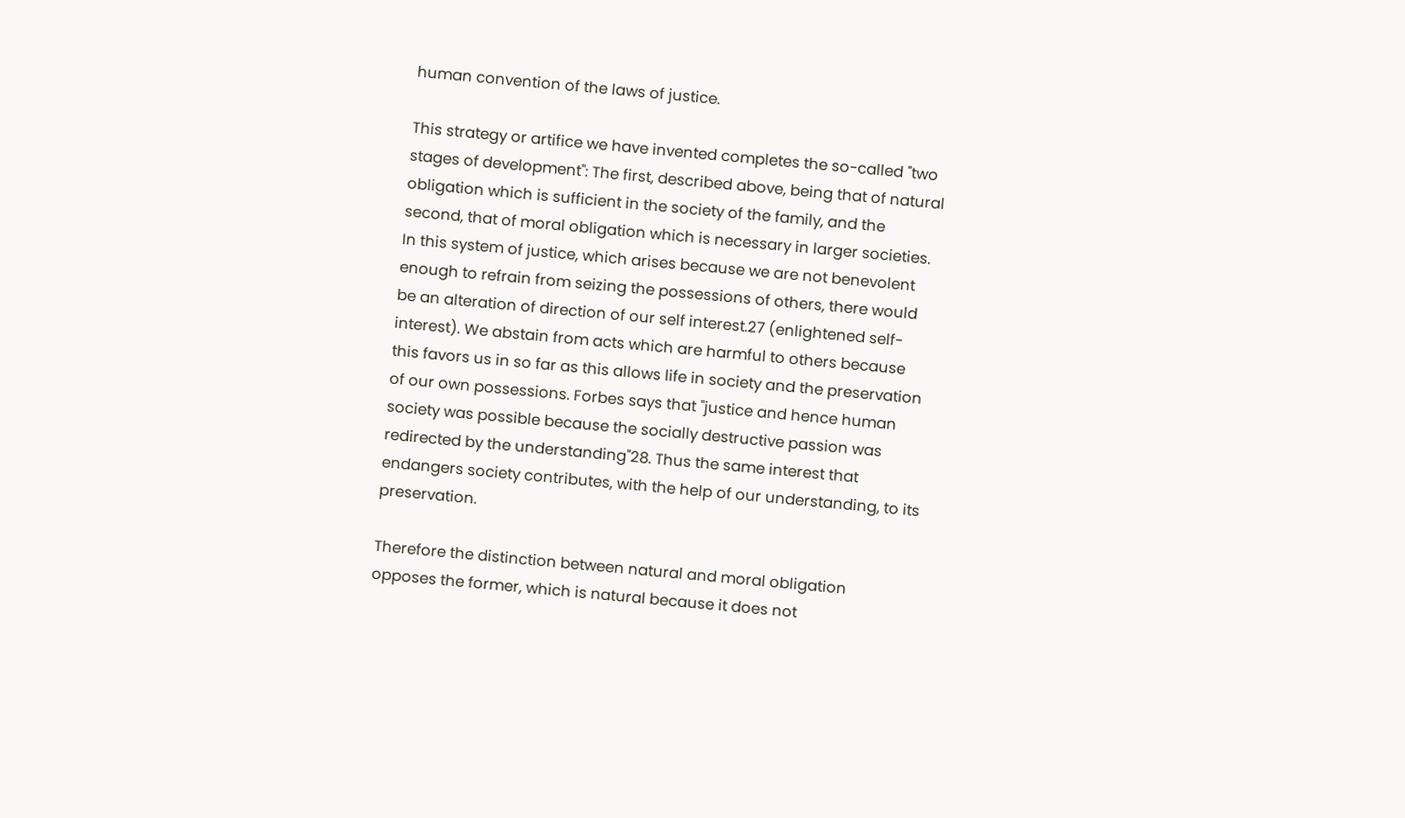human convention of the laws of justice.

This strategy or artifice we have invented completes the so-called "two stages of development": The first, described above, being that of natural obligation which is sufficient in the society of the family, and the second, that of moral obligation which is necessary in larger societies. In this system of justice, which arises because we are not benevolent enough to refrain from seizing the possessions of others, there would be an alteration of direction of our self interest.27 (enlightened self-interest). We abstain from acts which are harmful to others because this favors us in so far as this allows life in society and the preservation of our own possessions. Forbes says that "justice and hence human society was possible because the socially destructive passion was redirected by the understanding"28. Thus the same interest that endangers society contributes, with the help of our understanding, to its preservation.

Therefore the distinction between natural and moral obligation  opposes the former, which is natural because it does not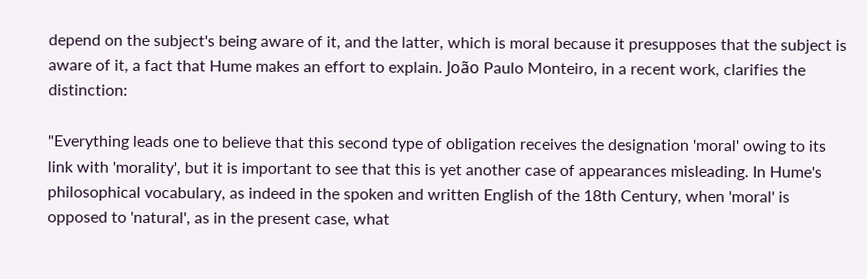depend on the subject's being aware of it, and the latter, which is moral because it presupposes that the subject is aware of it, a fact that Hume makes an effort to explain. João Paulo Monteiro, in a recent work, clarifies the distinction:

"Everything leads one to believe that this second type of obligation receives the designation 'moral' owing to its link with 'morality', but it is important to see that this is yet another case of appearances misleading. In Hume's philosophical vocabulary, as indeed in the spoken and written English of the 18th Century, when 'moral' is opposed to 'natural', as in the present case, what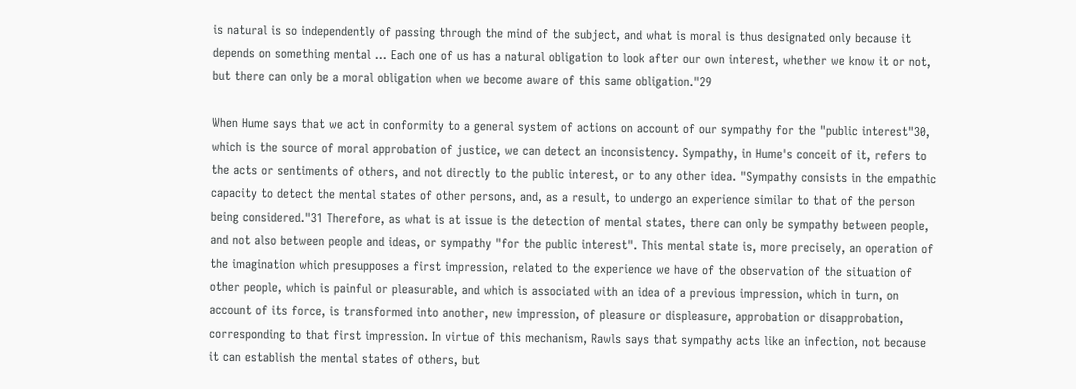is natural is so independently of passing through the mind of the subject, and what is moral is thus designated only because it depends on something mental … Each one of us has a natural obligation to look after our own interest, whether we know it or not, but there can only be a moral obligation when we become aware of this same obligation."29

When Hume says that we act in conformity to a general system of actions on account of our sympathy for the "public interest"30, which is the source of moral approbation of justice, we can detect an inconsistency. Sympathy, in Hume's conceit of it, refers to the acts or sentiments of others, and not directly to the public interest, or to any other idea. "Sympathy consists in the empathic capacity to detect the mental states of other persons, and, as a result, to undergo an experience similar to that of the person being considered."31 Therefore, as what is at issue is the detection of mental states, there can only be sympathy between people, and not also between people and ideas, or sympathy "for the public interest". This mental state is, more precisely, an operation of the imagination which presupposes a first impression, related to the experience we have of the observation of the situation of other people, which is painful or pleasurable, and which is associated with an idea of a previous impression, which in turn, on account of its force, is transformed into another, new impression, of pleasure or displeasure, approbation or disapprobation, corresponding to that first impression. In virtue of this mechanism, Rawls says that sympathy acts like an infection, not because it can establish the mental states of others, but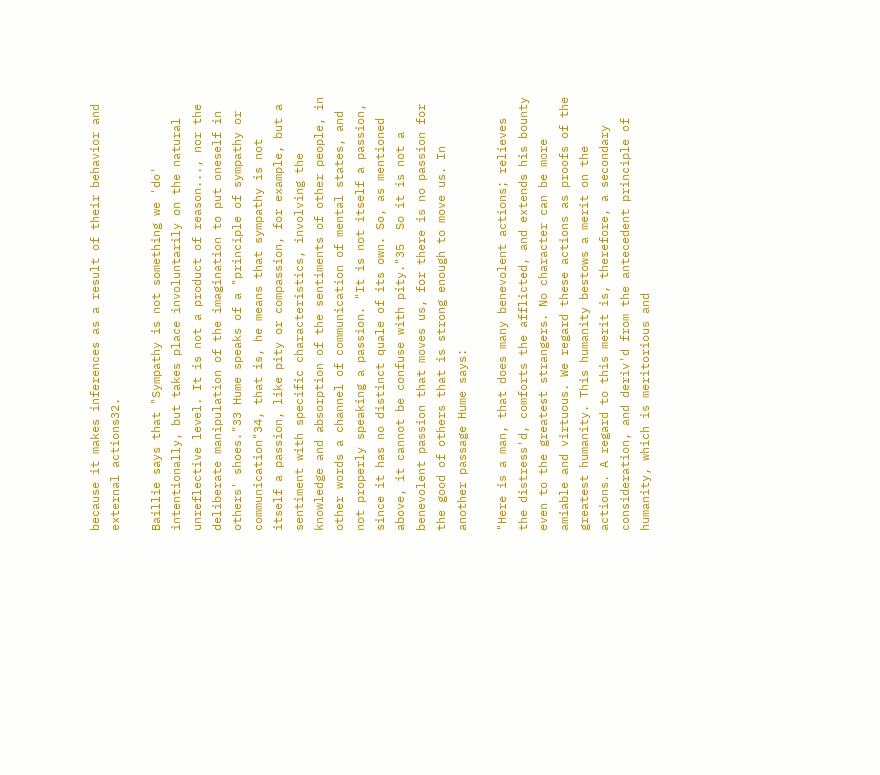because it makes inferences as a result of their behavior and external actions32.

Baillie says that "Sympathy is not something we 'do' intentionally, but takes place involuntarily on the natural unreflective level. It is not a product of reason..., nor the deliberate manipulation of the imagination to put oneself in others' shoes."33 Hume speaks of a "principle of sympathy or communication"34, that is, he means that sympathy is not itself a passion, like pity or compassion, for example, but a sentiment with specific characteristics, involving the knowledge and absorption of the sentiments of other people, in other words a channel of communication of mental states, and not properly speaking a passion. "It is not itself a passion, since it has no distinct quale of its own. So, as mentioned above, it cannot be confuse with pity."35  So it is not a benevolent passion that moves us, for there is no passion for the good of others that is strong enough to move us. In another passage Hume says:

"Here is a man, that does many benevolent actions; relieves the distress'd, comforts the afflicted, and extends his bounty even to the greatest strangers. No character can be more amiable and virtuous. We regard these actions as proofs of the greatest humanity. This humanity bestows a merit on the actions. A regard to this merit is, therefore, a secondary consideration, and deriv'd from the antecedent principle of humanity, which is meritorious and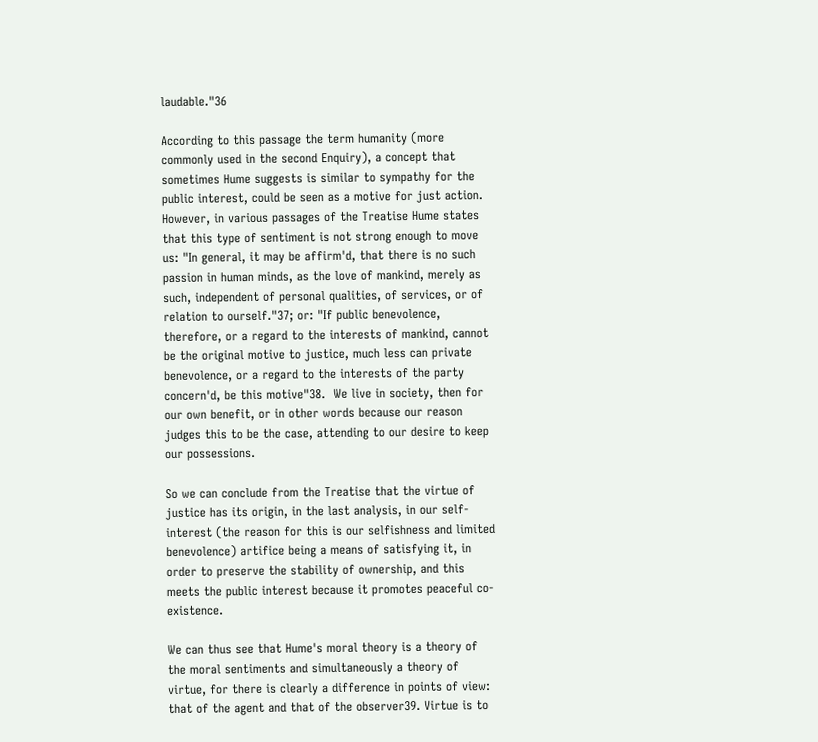laudable."36

According to this passage the term humanity (more commonly used in the second Enquiry), a concept that sometimes Hume suggests is similar to sympathy for the public interest, could be seen as a motive for just action. However, in various passages of the Treatise Hume states that this type of sentiment is not strong enough to move us: "In general, it may be affirm'd, that there is no such passion in human minds, as the love of mankind, merely as such, independent of personal qualities, of services, or of relation to ourself."37; or: "If public benevolence, therefore, or a regard to the interests of mankind, cannot be the original motive to justice, much less can private benevolence, or a regard to the interests of the party concern'd, be this motive"38.  We live in society, then for our own benefit, or in other words because our reason judges this to be the case, attending to our desire to keep our possessions.

So we can conclude from the Treatise that the virtue of justice has its origin, in the last analysis, in our self-interest (the reason for this is our selfishness and limited benevolence) artifice being a means of satisfying it, in order to preserve the stability of ownership, and this meets the public interest because it promotes peaceful co-existence.

We can thus see that Hume's moral theory is a theory of the moral sentiments and simultaneously a theory of virtue, for there is clearly a difference in points of view: that of the agent and that of the observer39. Virtue is to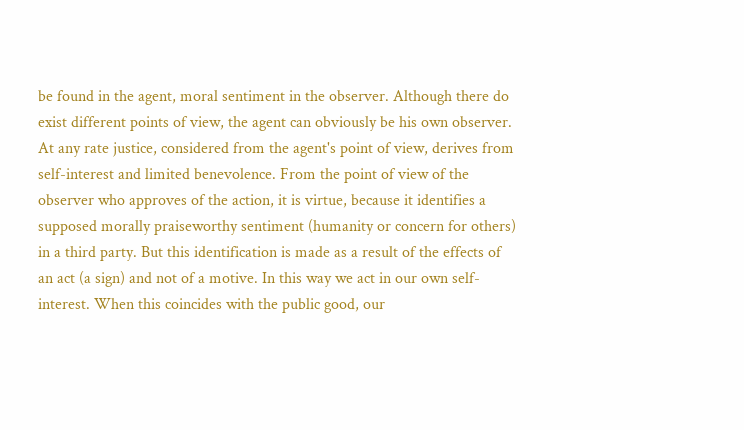be found in the agent, moral sentiment in the observer. Although there do exist different points of view, the agent can obviously be his own observer. At any rate justice, considered from the agent's point of view, derives from self-interest and limited benevolence. From the point of view of the observer who approves of the action, it is virtue, because it identifies a supposed morally praiseworthy sentiment (humanity or concern for others) in a third party. But this identification is made as a result of the effects of an act (a sign) and not of a motive. In this way we act in our own self-interest. When this coincides with the public good, our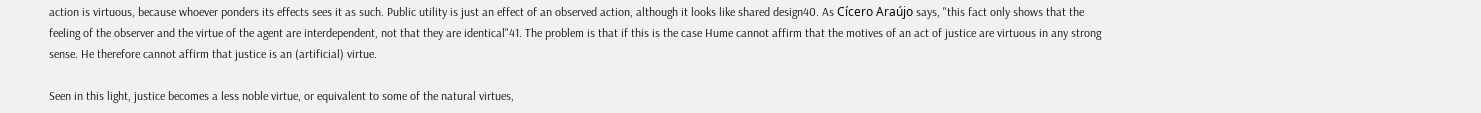action is virtuous, because whoever ponders its effects sees it as such. Public utility is just an effect of an observed action, although it looks like shared design40. As Cícero Araújo says, "this fact only shows that the feeling of the observer and the virtue of the agent are interdependent, not that they are identical"41. The problem is that if this is the case Hume cannot affirm that the motives of an act of justice are virtuous in any strong sense. He therefore cannot affirm that justice is an (artificial) virtue.

Seen in this light, justice becomes a less noble virtue, or equivalent to some of the natural virtues,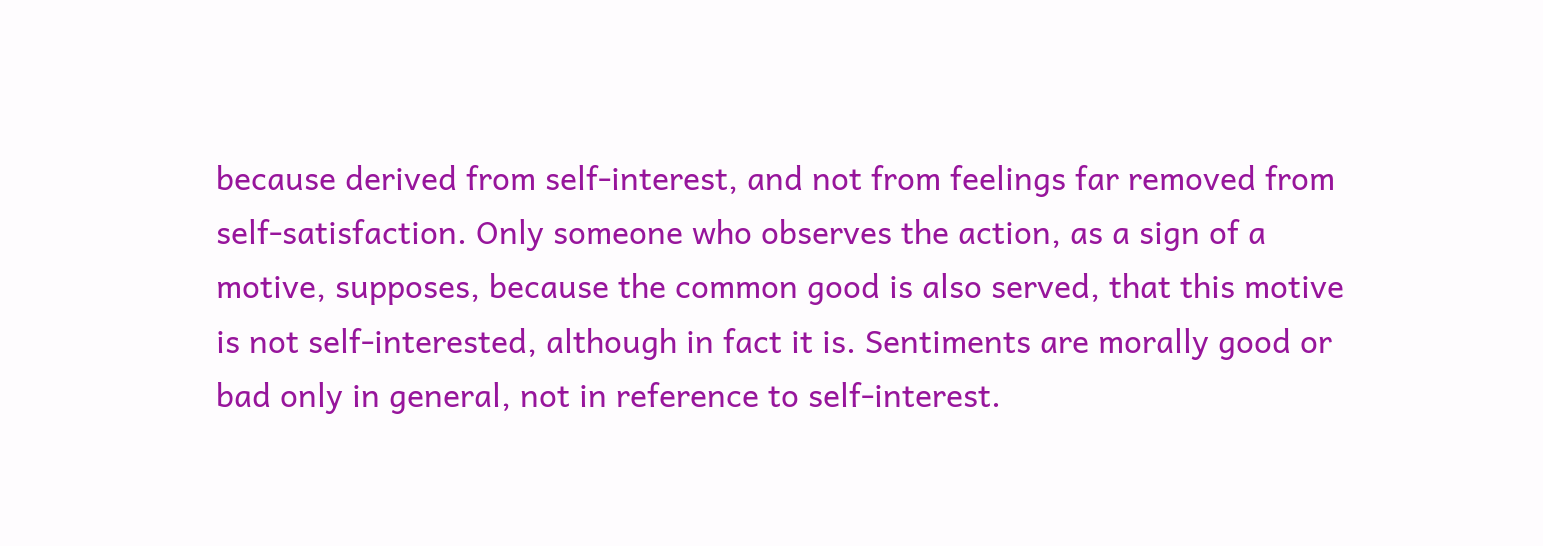because derived from self-interest, and not from feelings far removed from self-satisfaction. Only someone who observes the action, as a sign of a motive, supposes, because the common good is also served, that this motive is not self-interested, although in fact it is. Sentiments are morally good or bad only in general, not in reference to self-interest.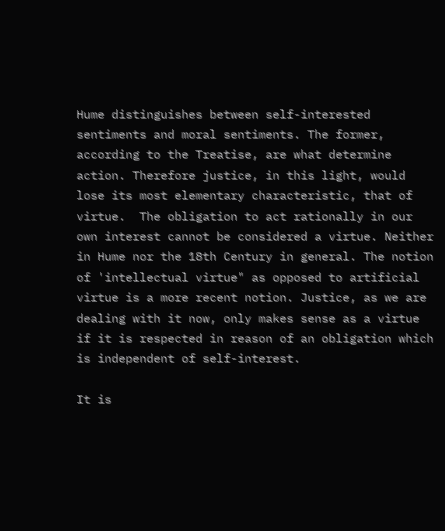Hume distinguishes between self-interested sentiments and moral sentiments. The former, according to the Treatise, are what determine action. Therefore justice, in this light, would lose its most elementary characteristic, that of virtue.  The obligation to act rationally in our own interest cannot be considered a virtue. Neither in Hume nor the 18th Century in general. The notion of 'intellectual virtue" as opposed to artificial virtue is a more recent notion. Justice, as we are dealing with it now, only makes sense as a virtue if it is respected in reason of an obligation which is independent of self-interest.

It is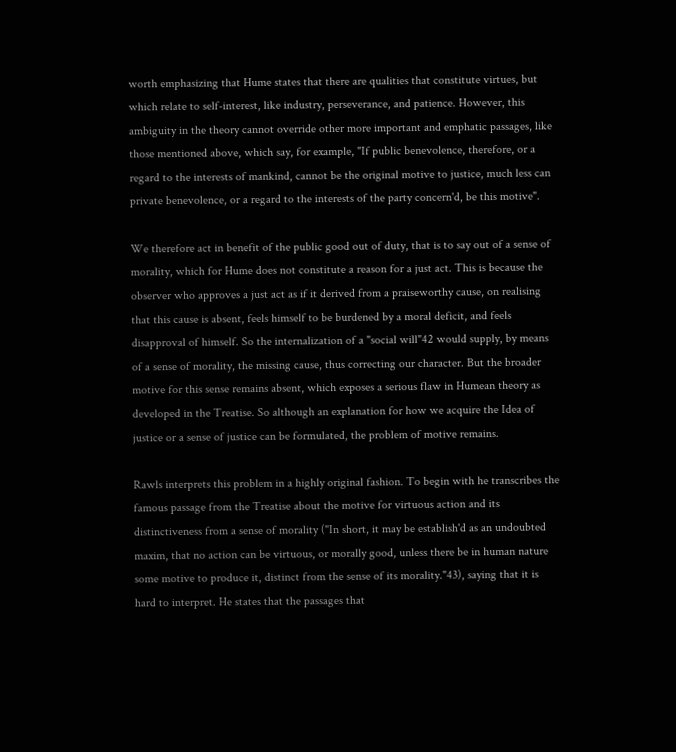worth emphasizing that Hume states that there are qualities that constitute virtues, but which relate to self-interest, like industry, perseverance, and patience. However, this ambiguity in the theory cannot override other more important and emphatic passages, like those mentioned above, which say, for example, "If public benevolence, therefore, or a regard to the interests of mankind, cannot be the original motive to justice, much less can private benevolence, or a regard to the interests of the party concern'd, be this motive".

We therefore act in benefit of the public good out of duty, that is to say out of a sense of morality, which for Hume does not constitute a reason for a just act. This is because the observer who approves a just act as if it derived from a praiseworthy cause, on realising that this cause is absent, feels himself to be burdened by a moral deficit, and feels disapproval of himself. So the internalization of a "social will"42 would supply, by means of a sense of morality, the missing cause, thus correcting our character. But the broader motive for this sense remains absent, which exposes a serious flaw in Humean theory as developed in the Treatise. So although an explanation for how we acquire the Idea of justice or a sense of justice can be formulated, the problem of motive remains.

Rawls interprets this problem in a highly original fashion. To begin with he transcribes the famous passage from the Treatise about the motive for virtuous action and its distinctiveness from a sense of morality ("In short, it may be establish'd as an undoubted maxim, that no action can be virtuous, or morally good, unless there be in human nature some motive to produce it, distinct from the sense of its morality."43), saying that it is hard to interpret. He states that the passages that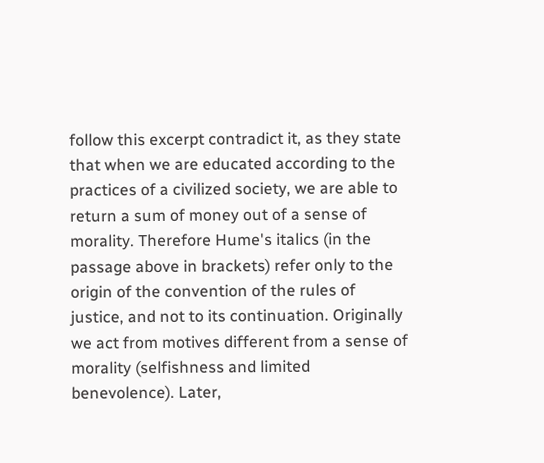follow this excerpt contradict it, as they state that when we are educated according to the practices of a civilized society, we are able to return a sum of money out of a sense of morality. Therefore Hume's italics (in the passage above in brackets) refer only to the origin of the convention of the rules of justice, and not to its continuation. Originally we act from motives different from a sense of morality (selfishness and limited benevolence). Later,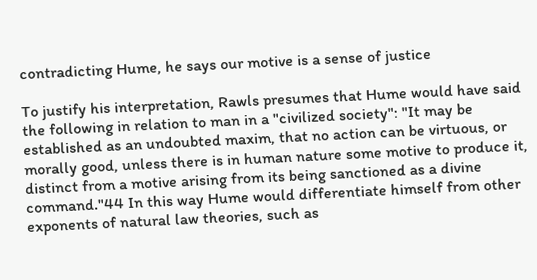contradicting Hume, he says our motive is a sense of justice

To justify his interpretation, Rawls presumes that Hume would have said the following in relation to man in a "civilized society": "It may be established as an undoubted maxim, that no action can be virtuous, or morally good, unless there is in human nature some motive to produce it, distinct from a motive arising from its being sanctioned as a divine command."44 In this way Hume would differentiate himself from other exponents of natural law theories, such as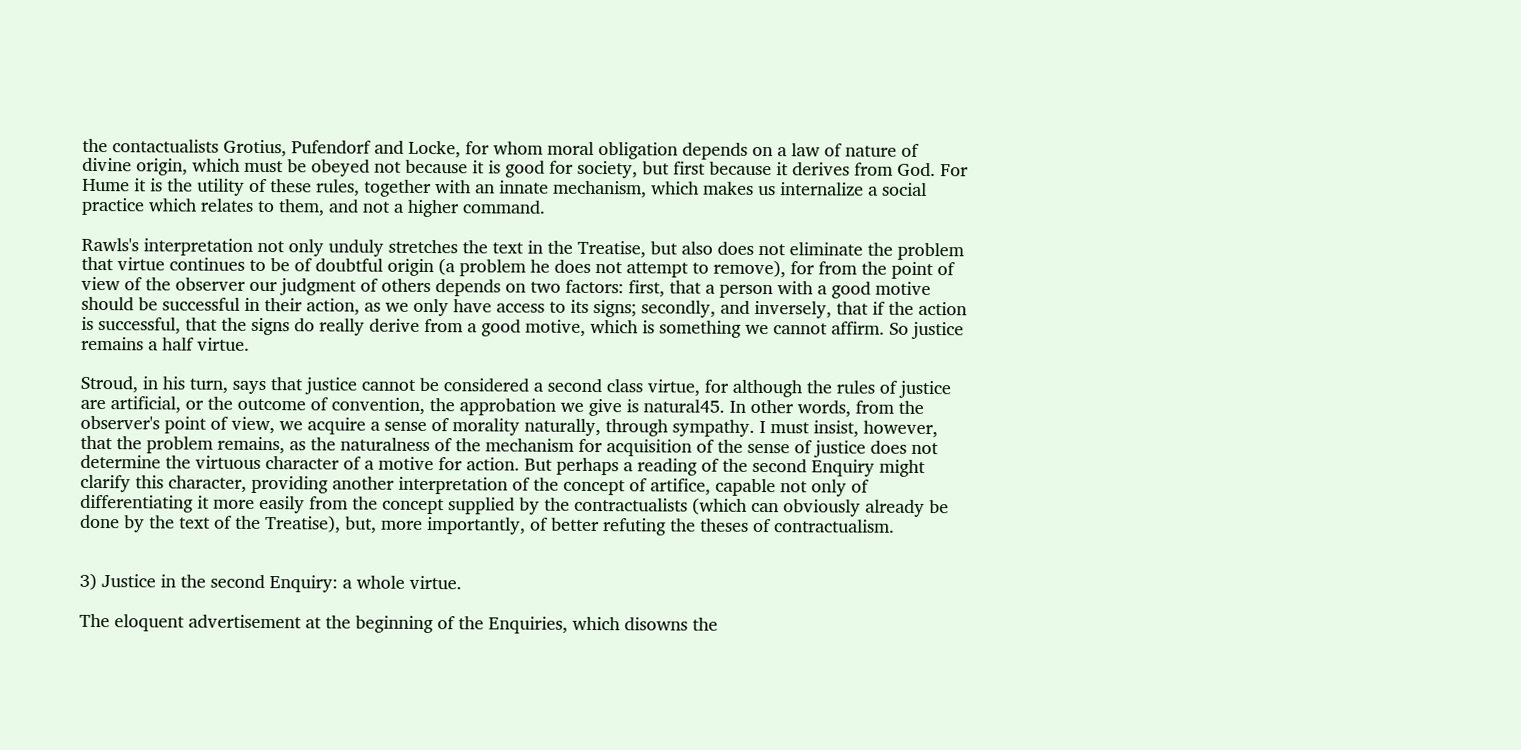the contactualists Grotius, Pufendorf and Locke, for whom moral obligation depends on a law of nature of divine origin, which must be obeyed not because it is good for society, but first because it derives from God. For Hume it is the utility of these rules, together with an innate mechanism, which makes us internalize a social practice which relates to them, and not a higher command.

Rawls's interpretation not only unduly stretches the text in the Treatise, but also does not eliminate the problem that virtue continues to be of doubtful origin (a problem he does not attempt to remove), for from the point of view of the observer our judgment of others depends on two factors: first, that a person with a good motive should be successful in their action, as we only have access to its signs; secondly, and inversely, that if the action is successful, that the signs do really derive from a good motive, which is something we cannot affirm. So justice remains a half virtue.

Stroud, in his turn, says that justice cannot be considered a second class virtue, for although the rules of justice are artificial, or the outcome of convention, the approbation we give is natural45. In other words, from the observer's point of view, we acquire a sense of morality naturally, through sympathy. I must insist, however, that the problem remains, as the naturalness of the mechanism for acquisition of the sense of justice does not determine the virtuous character of a motive for action. But perhaps a reading of the second Enquiry might clarify this character, providing another interpretation of the concept of artifice, capable not only of differentiating it more easily from the concept supplied by the contractualists (which can obviously already be done by the text of the Treatise), but, more importantly, of better refuting the theses of contractualism.


3) Justice in the second Enquiry: a whole virtue.

The eloquent advertisement at the beginning of the Enquiries, which disowns the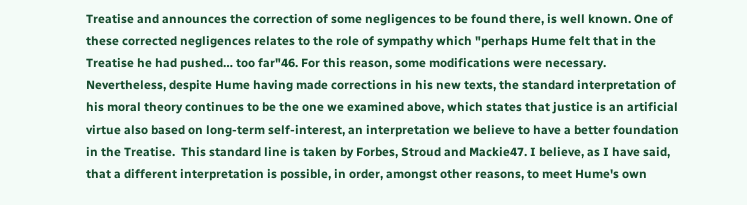Treatise and announces the correction of some negligences to be found there, is well known. One of these corrected negligences relates to the role of sympathy which "perhaps Hume felt that in the Treatise he had pushed… too far"46. For this reason, some modifications were necessary. Nevertheless, despite Hume having made corrections in his new texts, the standard interpretation of his moral theory continues to be the one we examined above, which states that justice is an artificial virtue also based on long-term self-interest, an interpretation we believe to have a better foundation in the Treatise.  This standard line is taken by Forbes, Stroud and Mackie47. I believe, as I have said, that a different interpretation is possible, in order, amongst other reasons, to meet Hume's own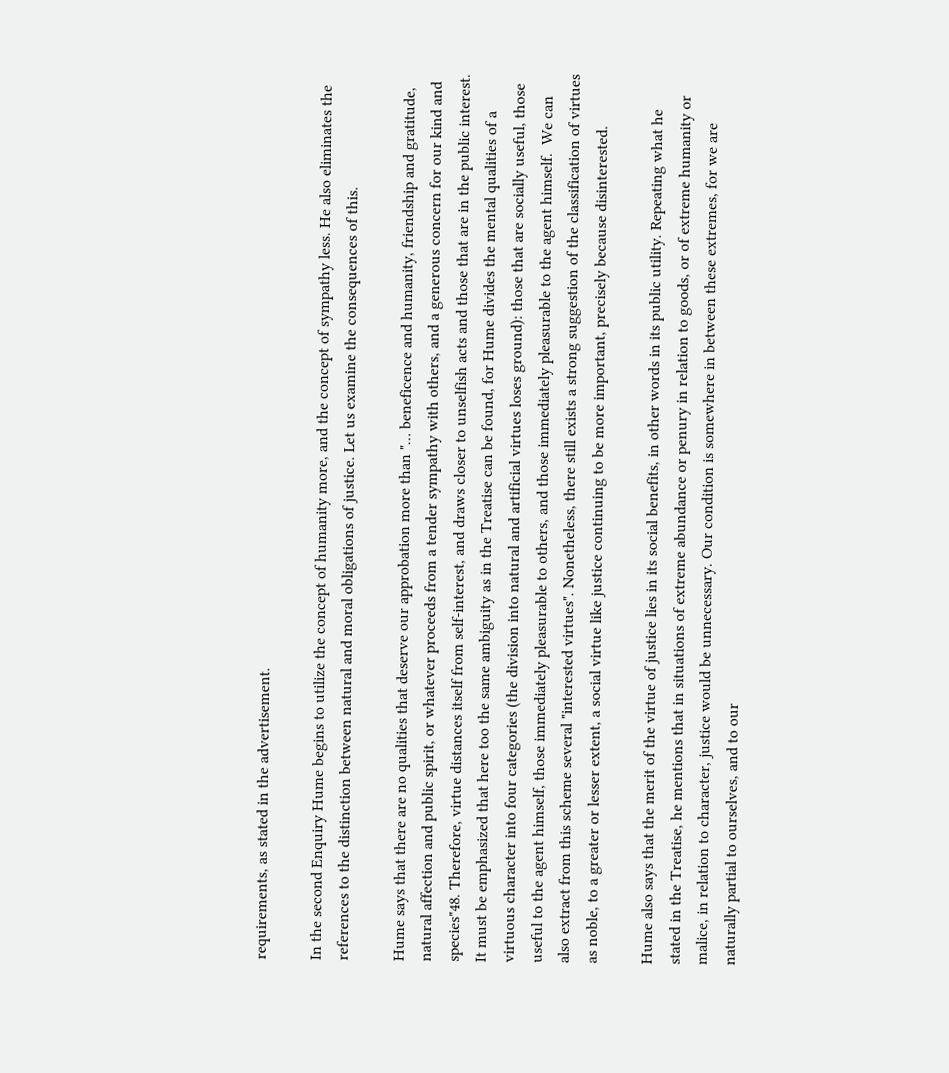requirements, as stated in the advertisement.

In the second Enquiry Hume begins to utilize the concept of humanity more, and the concept of sympathy less. He also eliminates the references to the distinction between natural and moral obligations of justice. Let us examine the consequences of this.

Hume says that there are no qualities that deserve our approbation more than "… beneficence and humanity, friendship and gratitude, natural affection and public spirit, or whatever proceeds from a tender sympathy with others, and a generous concern for our kind and species"48. Therefore, virtue distances itself from self-interest, and draws closer to unselfish acts and those that are in the public interest. It must be emphasized that here too the same ambiguity as in the Treatise can be found, for Hume divides the mental qualities of a virtuous character into four categories (the division into natural and artificial virtues loses ground): those that are socially useful, those useful to the agent himself, those immediately pleasurable to others, and those immediately pleasurable to the agent himself.  We can also extract from this scheme several "interested virtues". Nonetheless, there still exists a strong suggestion of the classification of virtues as noble, to a greater or lesser extent, a social virtue like justice continuing to be more important, precisely because disinterested.

Hume also says that the merit of the virtue of justice lies in its social benefits, in other words in its public utility. Repeating what he stated in the Treatise, he mentions that in situations of extreme abundance or penury in relation to goods, or of extreme humanity or malice, in relation to character, justice would be unnecessary. Our condition is somewhere in between these extremes, for we are naturally partial to ourselves, and to our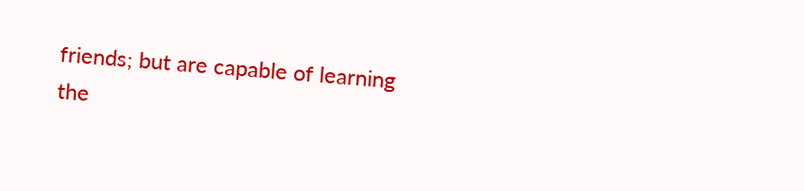friends; but are capable of learning the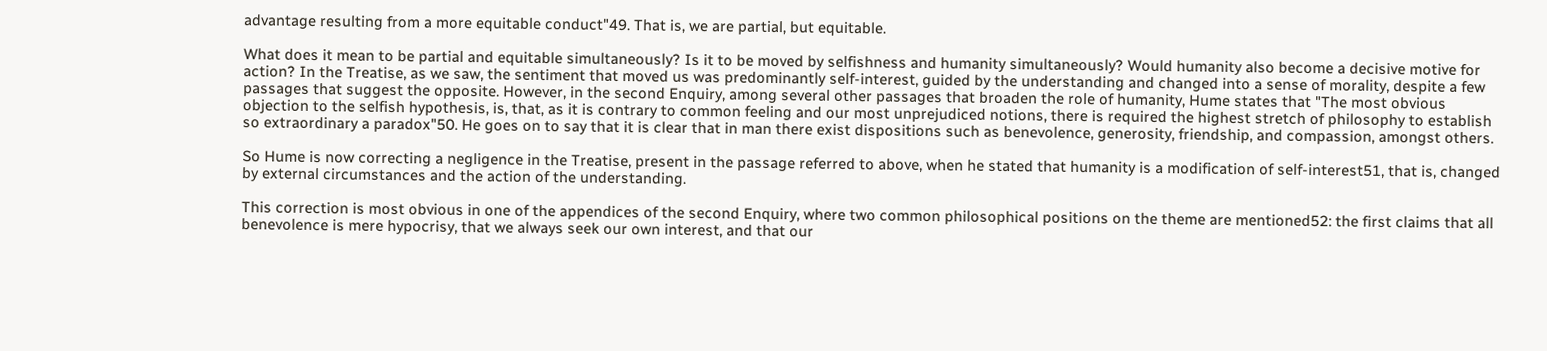advantage resulting from a more equitable conduct"49. That is, we are partial, but equitable.

What does it mean to be partial and equitable simultaneously? Is it to be moved by selfishness and humanity simultaneously? Would humanity also become a decisive motive for action? In the Treatise, as we saw, the sentiment that moved us was predominantly self-interest, guided by the understanding and changed into a sense of morality, despite a few passages that suggest the opposite. However, in the second Enquiry, among several other passages that broaden the role of humanity, Hume states that "The most obvious objection to the selfish hypothesis, is, that, as it is contrary to common feeling and our most unprejudiced notions, there is required the highest stretch of philosophy to establish so extraordinary a paradox"50. He goes on to say that it is clear that in man there exist dispositions such as benevolence, generosity, friendship, and compassion, amongst others.

So Hume is now correcting a negligence in the Treatise, present in the passage referred to above, when he stated that humanity is a modification of self-interest51, that is, changed by external circumstances and the action of the understanding.

This correction is most obvious in one of the appendices of the second Enquiry, where two common philosophical positions on the theme are mentioned52: the first claims that all benevolence is mere hypocrisy, that we always seek our own interest, and that our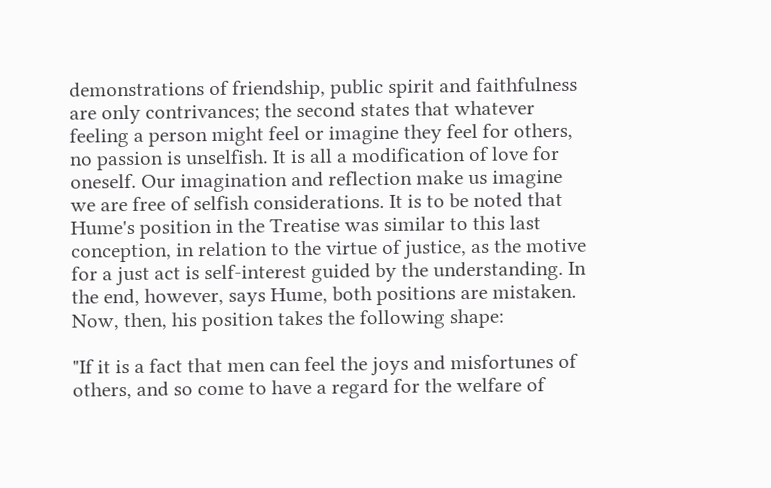demonstrations of friendship, public spirit and faithfulness are only contrivances; the second states that whatever feeling a person might feel or imagine they feel for others, no passion is unselfish. It is all a modification of love for oneself. Our imagination and reflection make us imagine we are free of selfish considerations. It is to be noted that Hume's position in the Treatise was similar to this last conception, in relation to the virtue of justice, as the motive for a just act is self-interest guided by the understanding. In the end, however, says Hume, both positions are mistaken. Now, then, his position takes the following shape:

"If it is a fact that men can feel the joys and misfortunes of others, and so come to have a regard for the welfare of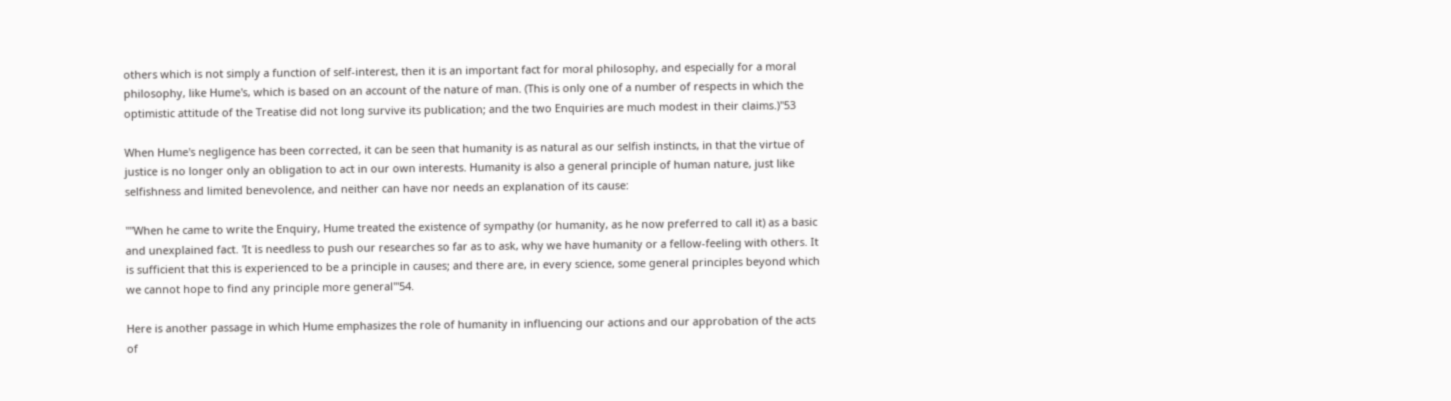others which is not simply a function of self-interest, then it is an important fact for moral philosophy, and especially for a moral philosophy, like Hume's, which is based on an account of the nature of man. (This is only one of a number of respects in which the optimistic attitude of the Treatise did not long survive its publication; and the two Enquiries are much modest in their claims.)"53

When Hume's negligence has been corrected, it can be seen that humanity is as natural as our selfish instincts, in that the virtue of justice is no longer only an obligation to act in our own interests. Humanity is also a general principle of human nature, just like selfishness and limited benevolence, and neither can have nor needs an explanation of its cause:

""When he came to write the Enquiry, Hume treated the existence of sympathy (or humanity, as he now preferred to call it) as a basic and unexplained fact. 'It is needless to push our researches so far as to ask, why we have humanity or a fellow-feeling with others. It is sufficient that this is experienced to be a principle in causes; and there are, in every science, some general principles beyond which we cannot hope to find any principle more general'"54.

Here is another passage in which Hume emphasizes the role of humanity in influencing our actions and our approbation of the acts of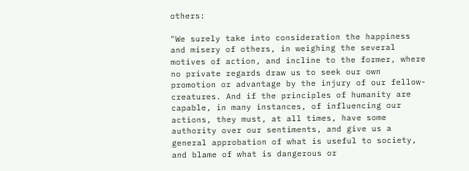others:

"We surely take into consideration the happiness and misery of others, in weighing the several motives of action, and incline to the former, where no private regards draw us to seek our own promotion or advantage by the injury of our fellow-creatures. And if the principles of humanity are capable, in many instances, of influencing our actions, they must, at all times, have some authority over our sentiments, and give us a general approbation of what is useful to society, and blame of what is dangerous or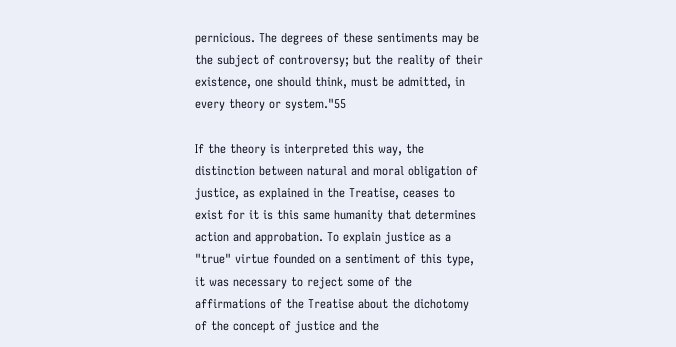pernicious. The degrees of these sentiments may be the subject of controversy; but the reality of their existence, one should think, must be admitted, in every theory or system."55

If the theory is interpreted this way, the distinction between natural and moral obligation of justice, as explained in the Treatise, ceases to exist for it is this same humanity that determines action and approbation. To explain justice as a "true" virtue founded on a sentiment of this type, it was necessary to reject some of the affirmations of the Treatise about the dichotomy of the concept of justice and the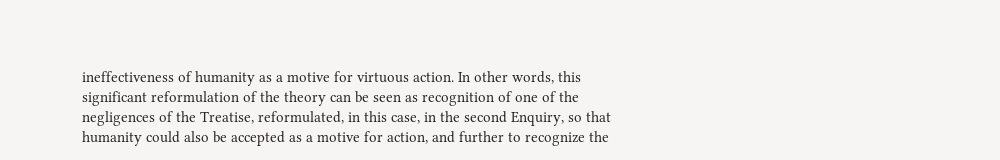ineffectiveness of humanity as a motive for virtuous action. In other words, this significant reformulation of the theory can be seen as recognition of one of the negligences of the Treatise, reformulated, in this case, in the second Enquiry, so that humanity could also be accepted as a motive for action, and further to recognize the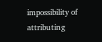impossibility of attributing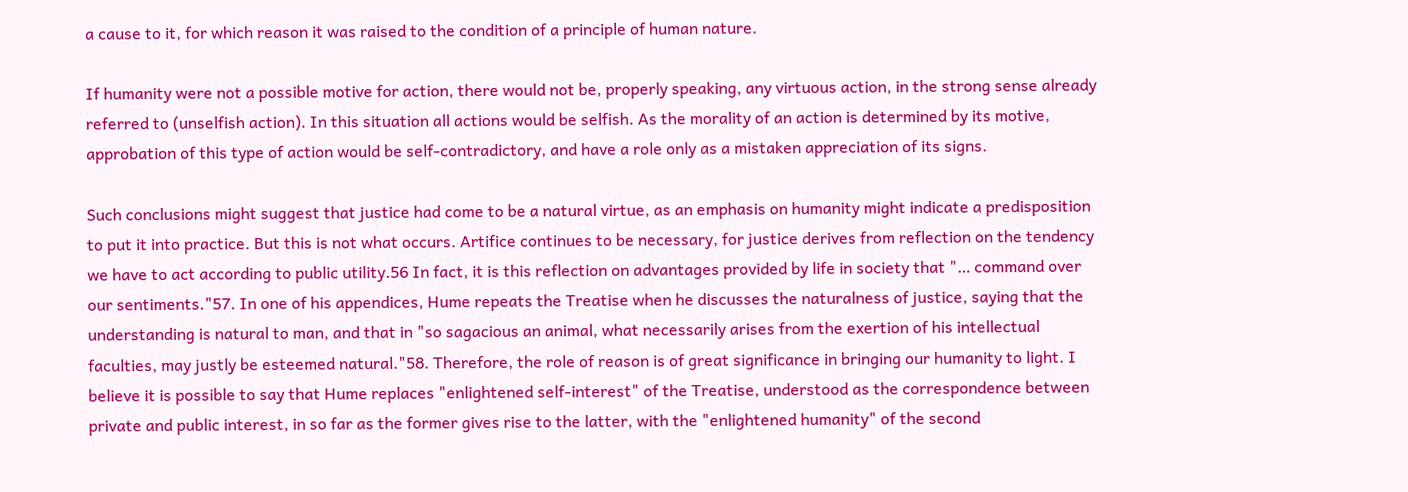a cause to it, for which reason it was raised to the condition of a principle of human nature.

If humanity were not a possible motive for action, there would not be, properly speaking, any virtuous action, in the strong sense already referred to (unselfish action). In this situation all actions would be selfish. As the morality of an action is determined by its motive, approbation of this type of action would be self-contradictory, and have a role only as a mistaken appreciation of its signs.

Such conclusions might suggest that justice had come to be a natural virtue, as an emphasis on humanity might indicate a predisposition to put it into practice. But this is not what occurs. Artifice continues to be necessary, for justice derives from reflection on the tendency we have to act according to public utility.56 In fact, it is this reflection on advantages provided by life in society that "… command over our sentiments."57. In one of his appendices, Hume repeats the Treatise when he discusses the naturalness of justice, saying that the understanding is natural to man, and that in "so sagacious an animal, what necessarily arises from the exertion of his intellectual faculties, may justly be esteemed natural."58. Therefore, the role of reason is of great significance in bringing our humanity to light. I believe it is possible to say that Hume replaces "enlightened self-interest" of the Treatise, understood as the correspondence between private and public interest, in so far as the former gives rise to the latter, with the "enlightened humanity" of the second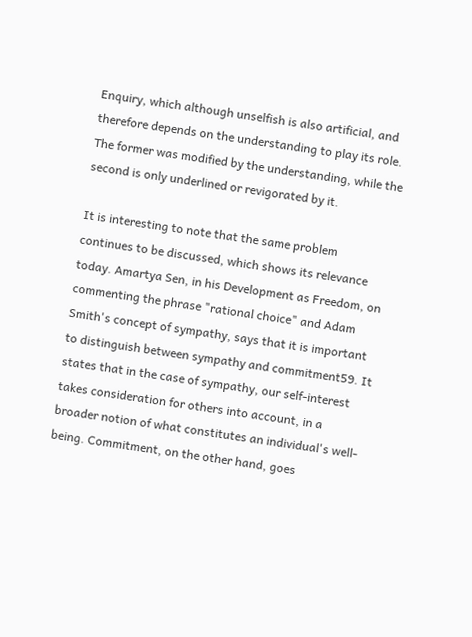Enquiry, which although unselfish is also artificial, and therefore depends on the understanding to play its role. The former was modified by the understanding, while the second is only underlined or revigorated by it.

It is interesting to note that the same problem continues to be discussed, which shows its relevance today. Amartya Sen, in his Development as Freedom, on commenting the phrase "rational choice" and Adam Smith's concept of sympathy, says that it is important to distinguish between sympathy and commitment59. It states that in the case of sympathy, our self-interest takes consideration for others into account, in a broader notion of what constitutes an individual's well-being. Commitment, on the other hand, goes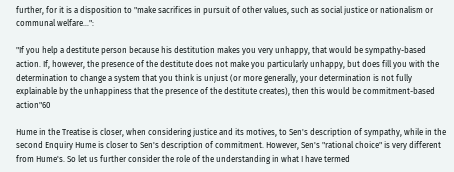further, for it is a disposition to "make sacrifices in pursuit of other values, such as social justice or nationalism or communal welfare…":

"If you help a destitute person because his destitution makes you very unhappy, that would be sympathy-based action. If, however, the presence of the destitute does not make you particularly unhappy, but does fill you with the determination to change a system that you think is unjust (or more generally, your determination is not fully explainable by the unhappiness that the presence of the destitute creates), then this would be commitment-based action"60

Hume in the Treatise is closer, when considering justice and its motives, to Sen's description of sympathy, while in the second Enquiry Hume is closer to Sen's description of commitment. However, Sen's "rational choice" is very different from Hume's. So let us further consider the role of the understanding in what I have termed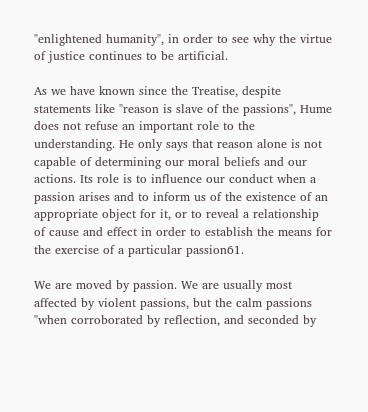"enlightened humanity", in order to see why the virtue of justice continues to be artificial.

As we have known since the Treatise, despite statements like "reason is slave of the passions", Hume does not refuse an important role to the understanding. He only says that reason alone is not capable of determining our moral beliefs and our actions. Its role is to influence our conduct when a passion arises and to inform us of the existence of an appropriate object for it, or to reveal a relationship of cause and effect in order to establish the means for the exercise of a particular passion61.

We are moved by passion. We are usually most affected by violent passions, but the calm passions "when corroborated by reflection, and seconded by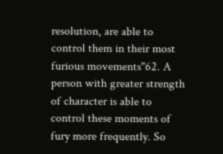resolution, are able to control them in their most furious movements"62. A person with greater strength of character is able to control these moments of fury more frequently. So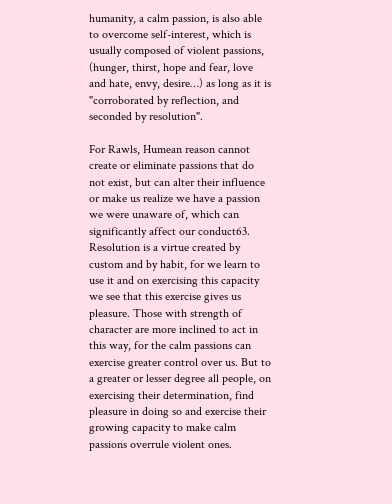humanity, a calm passion, is also able to overcome self-interest, which is usually composed of violent passions, (hunger, thirst, hope and fear, love and hate, envy, desire…) as long as it is "corroborated by reflection, and seconded by resolution".

For Rawls, Humean reason cannot create or eliminate passions that do not exist, but can alter their influence or make us realize we have a passion we were unaware of, which can significantly affect our conduct63. Resolution is a virtue created by custom and by habit, for we learn to use it and on exercising this capacity we see that this exercise gives us pleasure. Those with strength of character are more inclined to act in this way, for the calm passions can exercise greater control over us. But to a greater or lesser degree all people, on exercising their determination, find pleasure in doing so and exercise their growing capacity to make calm passions overrule violent ones.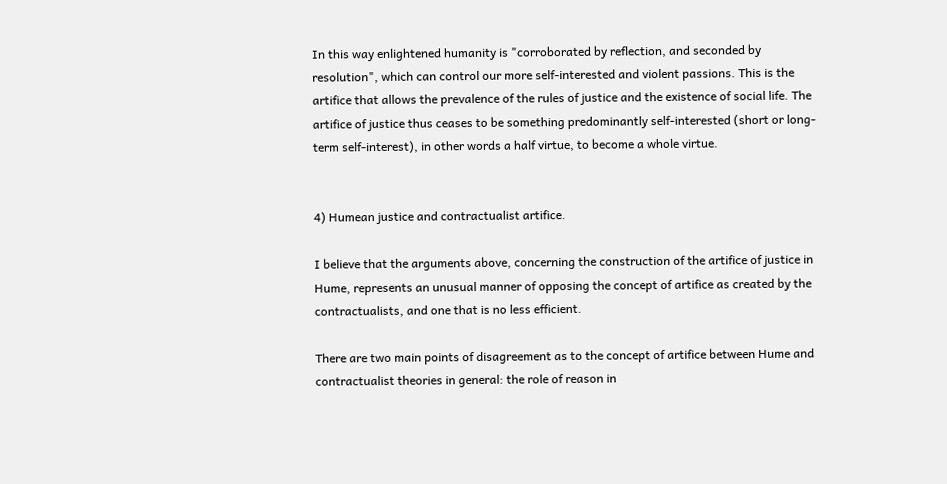In this way enlightened humanity is "corroborated by reflection, and seconded by resolution", which can control our more self-interested and violent passions. This is the artifice that allows the prevalence of the rules of justice and the existence of social life. The artifice of justice thus ceases to be something predominantly self-interested (short or long-term self-interest), in other words a half virtue, to become a whole virtue.


4) Humean justice and contractualist artifice.

I believe that the arguments above, concerning the construction of the artifice of justice in Hume, represents an unusual manner of opposing the concept of artifice as created by the contractualists, and one that is no less efficient.

There are two main points of disagreement as to the concept of artifice between Hume and contractualist theories in general: the role of reason in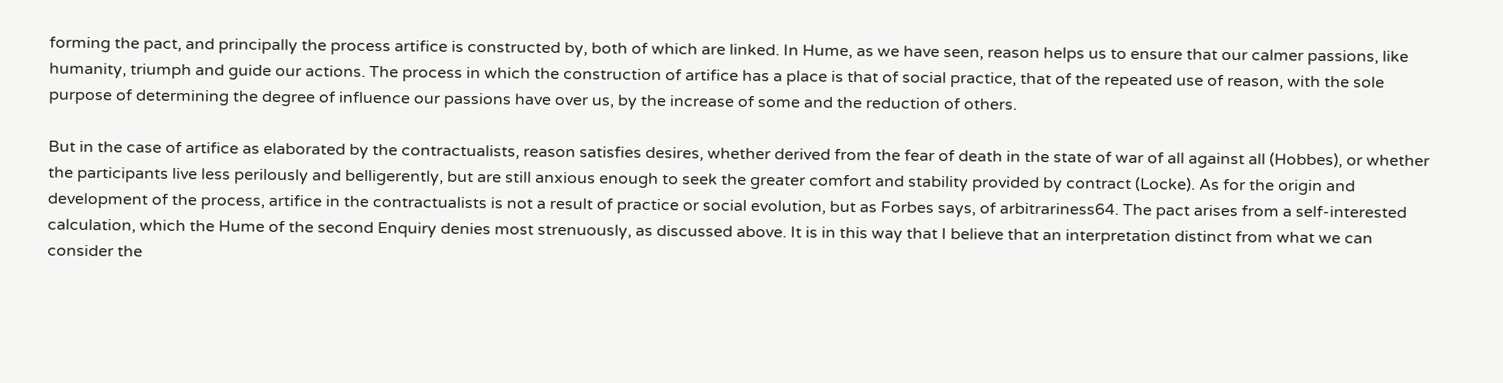forming the pact, and principally the process artifice is constructed by, both of which are linked. In Hume, as we have seen, reason helps us to ensure that our calmer passions, like humanity, triumph and guide our actions. The process in which the construction of artifice has a place is that of social practice, that of the repeated use of reason, with the sole purpose of determining the degree of influence our passions have over us, by the increase of some and the reduction of others.

But in the case of artifice as elaborated by the contractualists, reason satisfies desires, whether derived from the fear of death in the state of war of all against all (Hobbes), or whether the participants live less perilously and belligerently, but are still anxious enough to seek the greater comfort and stability provided by contract (Locke). As for the origin and development of the process, artifice in the contractualists is not a result of practice or social evolution, but as Forbes says, of arbitrariness64. The pact arises from a self-interested calculation, which the Hume of the second Enquiry denies most strenuously, as discussed above. It is in this way that I believe that an interpretation distinct from what we can consider the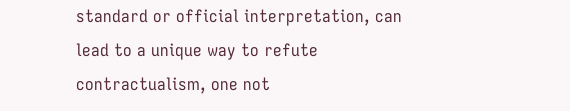standard or official interpretation, can lead to a unique way to refute contractualism, one not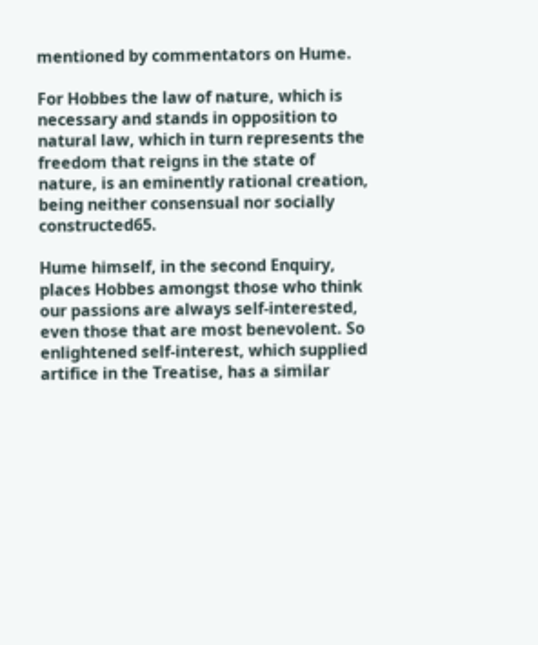mentioned by commentators on Hume.

For Hobbes the law of nature, which is necessary and stands in opposition to natural law, which in turn represents the freedom that reigns in the state of nature, is an eminently rational creation, being neither consensual nor socially constructed65.

Hume himself, in the second Enquiry, places Hobbes amongst those who think our passions are always self-interested, even those that are most benevolent. So enlightened self-interest, which supplied artifice in the Treatise, has a similar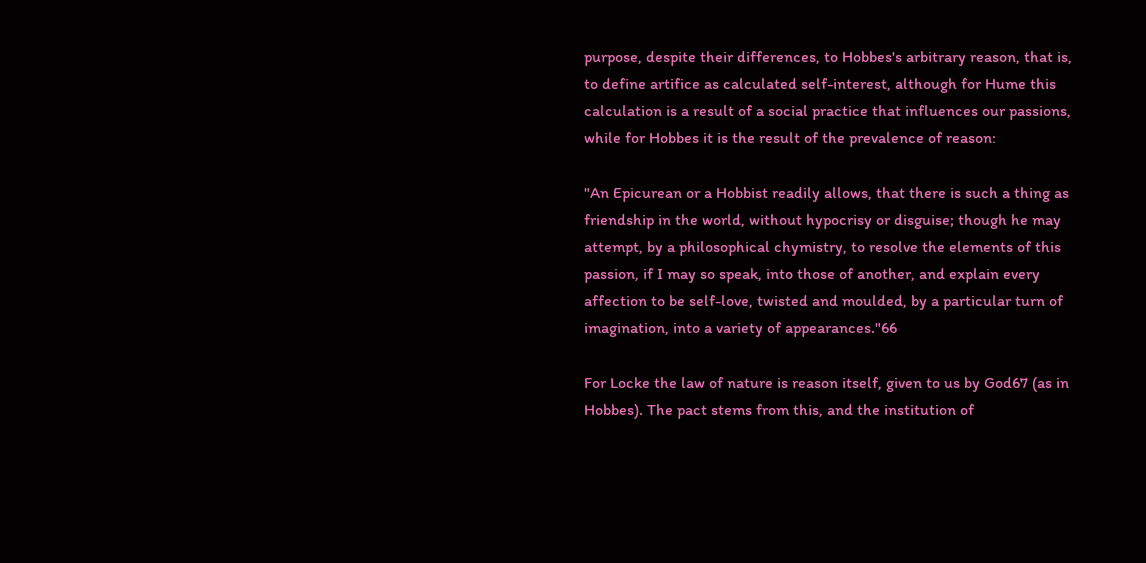purpose, despite their differences, to Hobbes's arbitrary reason, that is, to define artifice as calculated self-interest, although for Hume this calculation is a result of a social practice that influences our passions, while for Hobbes it is the result of the prevalence of reason:

"An Epicurean or a Hobbist readily allows, that there is such a thing as friendship in the world, without hypocrisy or disguise; though he may attempt, by a philosophical chymistry, to resolve the elements of this passion, if I may so speak, into those of another, and explain every affection to be self-love, twisted and moulded, by a particular turn of imagination, into a variety of appearances."66

For Locke the law of nature is reason itself, given to us by God67 (as in Hobbes). The pact stems from this, and the institution of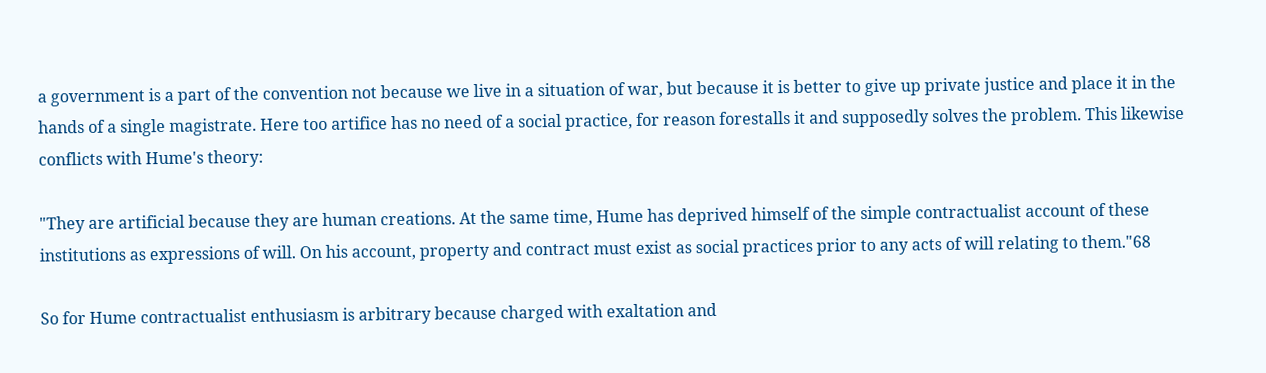a government is a part of the convention not because we live in a situation of war, but because it is better to give up private justice and place it in the hands of a single magistrate. Here too artifice has no need of a social practice, for reason forestalls it and supposedly solves the problem. This likewise conflicts with Hume's theory:

"They are artificial because they are human creations. At the same time, Hume has deprived himself of the simple contractualist account of these institutions as expressions of will. On his account, property and contract must exist as social practices prior to any acts of will relating to them."68

So for Hume contractualist enthusiasm is arbitrary because charged with exaltation and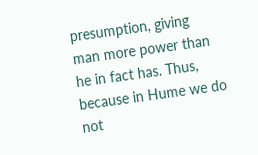presumption, giving man more power than he in fact has. Thus, because in Hume we do not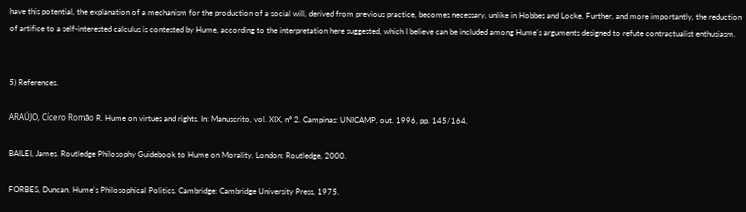have this potential, the explanation of a mechanism for the production of a social will, derived from previous practice, becomes necessary, unlike in Hobbes and Locke. Further, and more importantly, the reduction of artifice to a self-interested calculus is contested by Hume, according to the interpretation here suggested, which I believe can be included among Hume's arguments designed to refute contractualist enthusiasm.


5) References.

ARAÚJO, Cícero Romão R. Hume on virtues and rights. In: Manuscrito, vol. XIX, nº 2. Campinas: UNICAMP, out. 1996, pp. 145/164.

BAILEI, James. Routledge Philosophy Guidebook to Hume on Morality. London: Routledge, 2000.

FORBES, Duncan. Hume's Philosophical Politics. Cambridge: Cambridge University Press, 1975.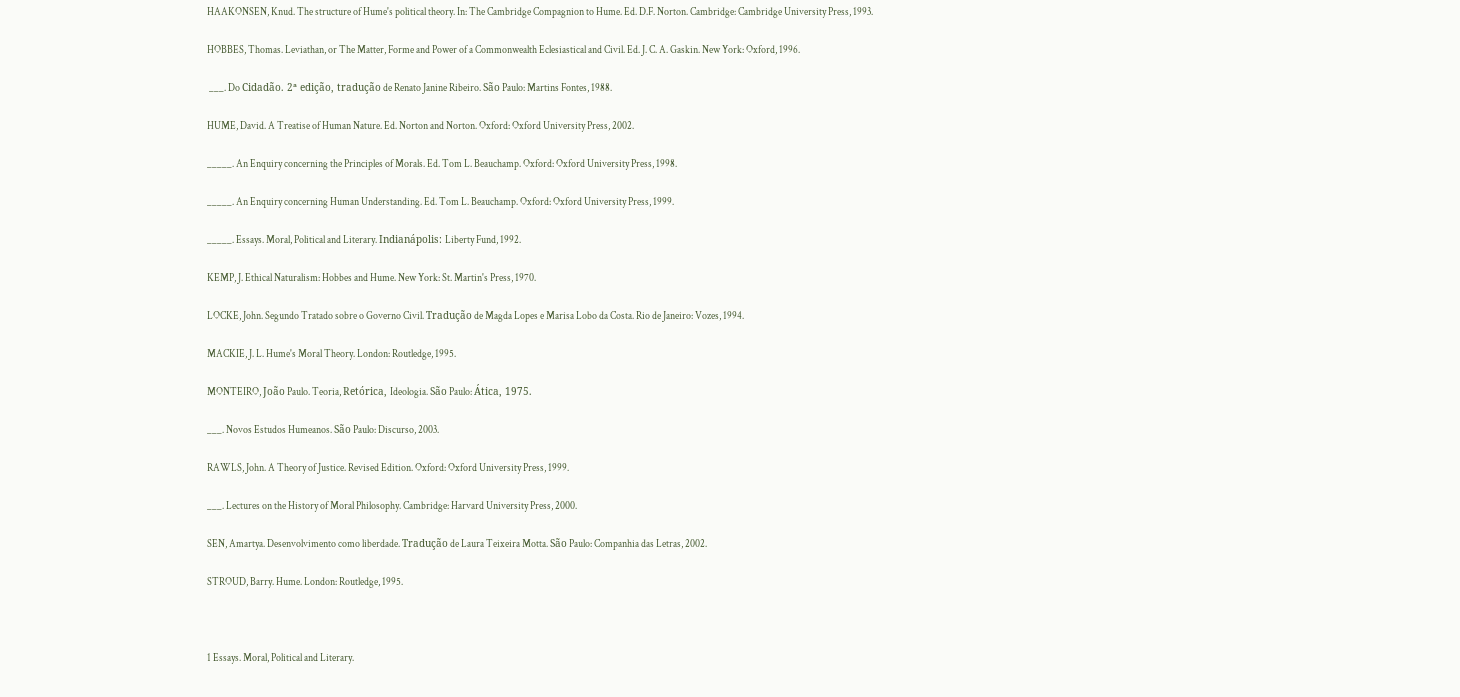HAAKONSEN, Knud. The structure of Hume's political theory. In: The Cambridge Compagnion to Hume. Ed. D.F. Norton. Cambridge: Cambridge University Press, 1993.

HOBBES, Thomas. Leviathan, or The Matter, Forme and Power of a Commonwealth Eclesiastical and Civil. Ed. J. C. A. Gaskin. New York: Oxford, 1996.

 ___. Do Cidadão. 2ª edição, tradução de Renato Janine Ribeiro. São Paulo: Martins Fontes, 1988.

HUME, David. A Treatise of Human Nature. Ed. Norton and Norton. Oxford: Oxford University Press, 2002.

_____. An Enquiry concerning the Principles of Morals. Ed. Tom L. Beauchamp. Oxford: Oxford University Press, 1998.

_____. An Enquiry concerning Human Understanding. Ed. Tom L. Beauchamp. Oxford: Oxford University Press, 1999.

_____. Essays. Moral, Political and Literary. Indianápolis: Liberty Fund, 1992.

KEMP, J. Ethical Naturalism: Hobbes and Hume. New York: St. Martin's Press, 1970.

LOCKE, John. Segundo Tratado sobre o Governo Civil. Tradução de Magda Lopes e Marisa Lobo da Costa. Rio de Janeiro: Vozes, 1994.

MACKIE, J. L. Hume's Moral Theory. London: Routledge, 1995.

MONTEIRO, João Paulo. Teoria, Retórica, Ideologia. São Paulo: Ática, 1975.

___. Novos Estudos Humeanos. São Paulo: Discurso, 2003.

RAWLS, John. A Theory of Justice. Revised Edition. Oxford: Oxford University Press, 1999.

___. Lectures on the History of Moral Philosophy. Cambridge: Harvard University Press, 2000.

SEN, Amartya. Desenvolvimento como liberdade. Tradução de Laura Teixeira Motta. São Paulo: Companhia das Letras, 2002.

STROUD, Barry. Hume. London: Routledge, 1995.



1 Essays. Moral, Political and Literary.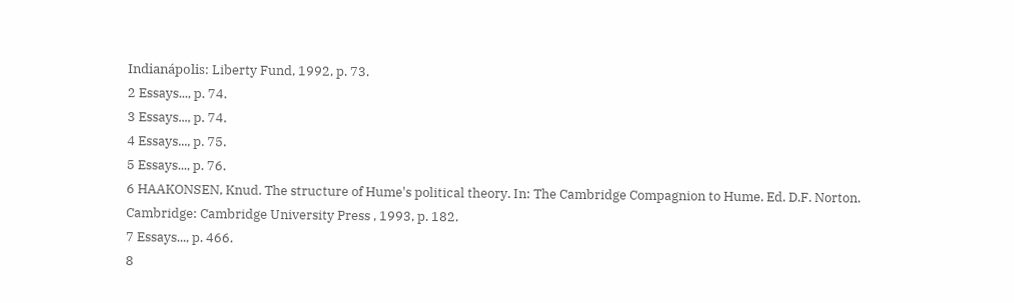Indianápolis: Liberty Fund, 1992, p. 73.
2 Essays..., p. 74.
3 Essays..., p. 74.
4 Essays..., p. 75.
5 Essays..., p. 76.
6 HAAKONSEN, Knud. The structure of Hume's political theory. In: The Cambridge Compagnion to Hume. Ed. D.F. Norton. Cambridge: Cambridge University Press , 1993, p. 182.
7 Essays..., p. 466.
8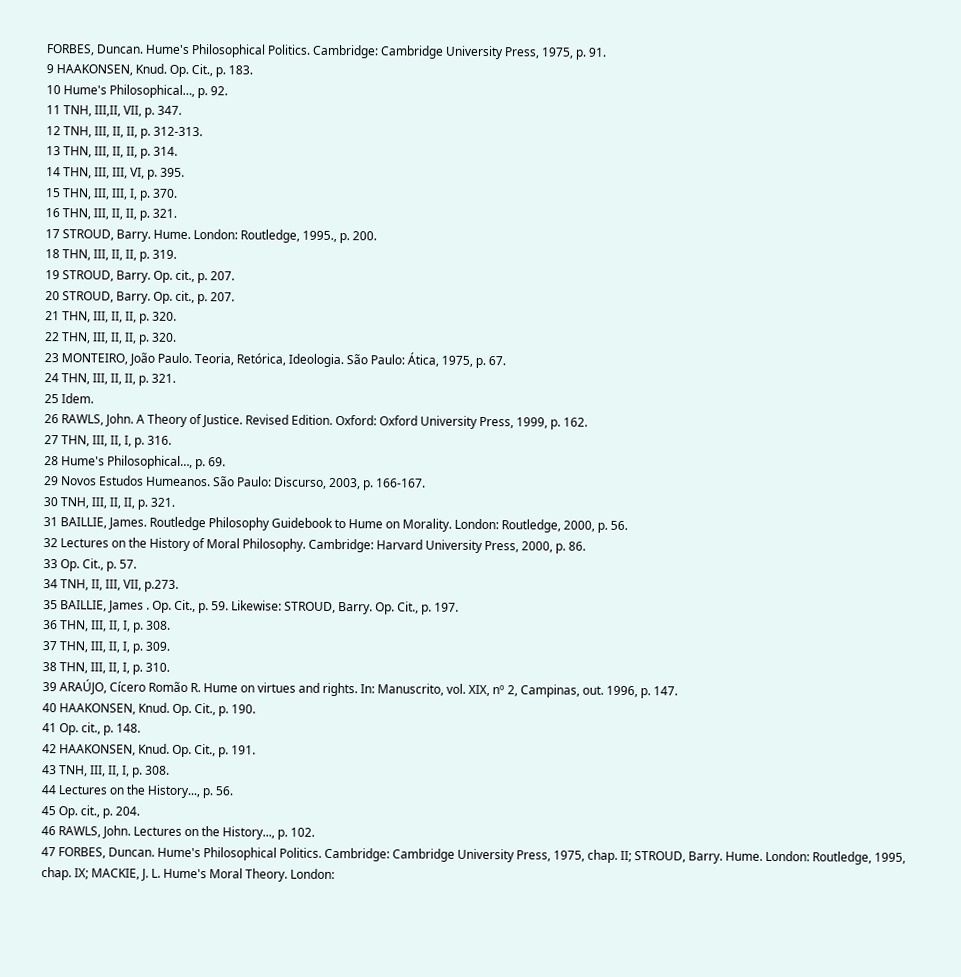FORBES, Duncan. Hume's Philosophical Politics. Cambridge: Cambridge University Press, 1975, p. 91.
9 HAAKONSEN, Knud. Op. Cit., p. 183.
10 Hume's Philosophical…, p. 92.
11 TNH, III,II, VII, p. 347.
12 TNH, III, II, II, p. 312-313.
13 THN, III, II, II, p. 314.
14 THN, III, III, VI, p. 395.
15 THN, III, III, I, p. 370.
16 THN, III, II, II, p. 321.
17 STROUD, Barry. Hume. London: Routledge, 1995., p. 200.
18 THN, III, II, II, p. 319.
19 STROUD, Barry. Op. cit., p. 207.
20 STROUD, Barry. Op. cit., p. 207.
21 THN, III, II, II, p. 320.
22 THN, III, II, II, p. 320.
23 MONTEIRO, João Paulo. Teoria, Retórica, Ideologia. São Paulo: Ática, 1975, p. 67.
24 THN, III, II, II, p. 321.
25 Idem.
26 RAWLS, John. A Theory of Justice. Revised Edition. Oxford: Oxford University Press, 1999, p. 162.
27 THN, III, II, I, p. 316.
28 Hume's Philosophical…, p. 69.
29 Novos Estudos Humeanos. São Paulo: Discurso, 2003, p. 166-167.
30 TNH, III, II, II, p. 321.
31 BAILLIE, James. Routledge Philosophy Guidebook to Hume on Morality. London: Routledge, 2000, p. 56.
32 Lectures on the History of Moral Philosophy. Cambridge: Harvard University Press, 2000, p. 86.
33 Op. Cit., p. 57.
34 TNH, II, III, VII, p.273.
35 BAILLIE, James . Op. Cit., p. 59. Likewise: STROUD, Barry. Op. Cit., p. 197.
36 THN, III, II, I, p. 308.
37 THN, III, II, I, p. 309.
38 THN, III, II, I, p. 310.
39 ARAÚJO, Cícero Romão R. Hume on virtues and rights. In: Manuscrito, vol. XIX, nº 2, Campinas, out. 1996, p. 147.
40 HAAKONSEN, Knud. Op. Cit., p. 190.
41 Op. cit., p. 148.
42 HAAKONSEN, Knud. Op. Cit., p. 191.
43 TNH, III, II, I, p. 308.
44 Lectures on the History..., p. 56.
45 Op. cit., p. 204.
46 RAWLS, John. Lectures on the History..., p. 102.
47 FORBES, Duncan. Hume's Philosophical Politics. Cambridge: Cambridge University Press, 1975, chap. II; STROUD, Barry. Hume. London: Routledge, 1995, chap. IX; MACKIE, J. L. Hume's Moral Theory. London: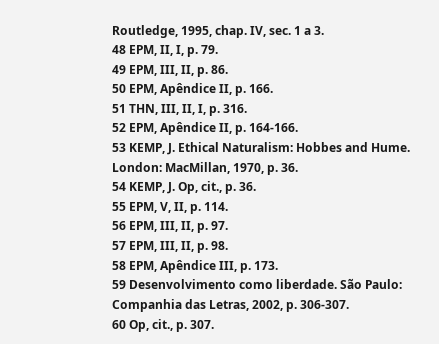Routledge, 1995, chap. IV, sec. 1 a 3.
48 EPM, II, I, p. 79.
49 EPM, III, II, p. 86.
50 EPM, Apêndice II, p. 166.
51 THN, III, II, I, p. 316.
52 EPM, Apêndice II, p. 164-166.
53 KEMP, J. Ethical Naturalism: Hobbes and Hume. London: MacMillan, 1970, p. 36.
54 KEMP, J. Op, cit., p. 36.
55 EPM, V, II, p. 114.
56 EPM, III, II, p. 97.
57 EPM, III, II, p. 98.
58 EPM, Apêndice III, p. 173.
59 Desenvolvimento como liberdade. São Paulo: Companhia das Letras, 2002, p. 306-307.
60 Op, cit., p. 307.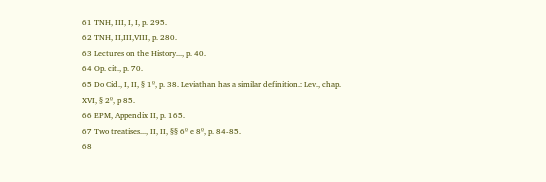61 TNH, III, I, I, p. 295.
62 TNH, II,III,VIII, p. 280.
63 Lectures on the History..., p. 40.
64 Op. cit., p. 70.
65 Do Cid., I, II, § 1º, p. 38. Leviathan has a similar definition.: Lev., chap. XVI, § 2º, p 85.
66 EPM, Appendix II, p. 165.
67 Two treatises..., II, II, §§ 6º e 8º, p. 84-85.
68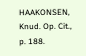HAAKONSEN, Knud. Op. Cit., p. 188.